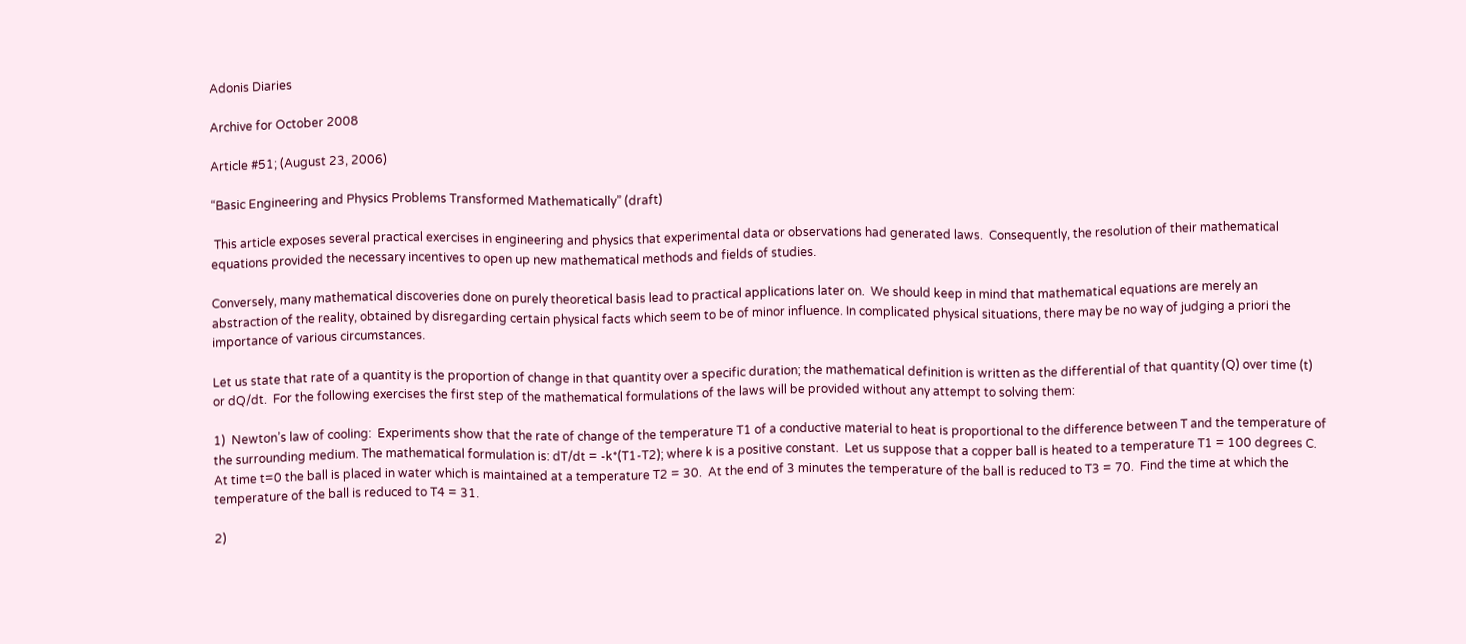Adonis Diaries

Archive for October 2008

Article #51; (August 23, 2006)

“Basic Engineering and Physics Problems Transformed Mathematically” (draft)

 This article exposes several practical exercises in engineering and physics that experimental data or observations had generated laws.  Consequently, the resolution of their mathematical equations provided the necessary incentives to open up new mathematical methods and fields of studies.

Conversely, many mathematical discoveries done on purely theoretical basis lead to practical applications later on.  We should keep in mind that mathematical equations are merely an abstraction of the reality, obtained by disregarding certain physical facts which seem to be of minor influence. In complicated physical situations, there may be no way of judging a priori the importance of various circumstances.

Let us state that rate of a quantity is the proportion of change in that quantity over a specific duration; the mathematical definition is written as the differential of that quantity (Q) over time (t) or dQ/dt.  For the following exercises the first step of the mathematical formulations of the laws will be provided without any attempt to solving them:

1)  Newton’s law of cooling:  Experiments show that the rate of change of the temperature T1 of a conductive material to heat is proportional to the difference between T and the temperature of the surrounding medium. The mathematical formulation is: dT/dt = -k*(T1-T2); where k is a positive constant.  Let us suppose that a copper ball is heated to a temperature T1 = 100 degrees C.  At time t=0 the ball is placed in water which is maintained at a temperature T2 = 30.  At the end of 3 minutes the temperature of the ball is reduced to T3 = 70.  Find the time at which the temperature of the ball is reduced to T4 = 31.

2)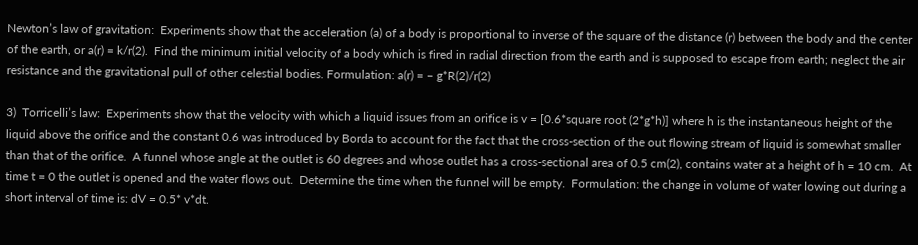Newton’s law of gravitation:  Experiments show that the acceleration (a) of a body is proportional to inverse of the square of the distance (r) between the body and the center of the earth, or a(r) = k/r(2).  Find the minimum initial velocity of a body which is fired in radial direction from the earth and is supposed to escape from earth; neglect the air resistance and the gravitational pull of other celestial bodies. Formulation: a(r) = – g*R(2)/r(2)

3)  Torricelli’s law:  Experiments show that the velocity with which a liquid issues from an orifice is v = [0.6*square root (2*g*h)] where h is the instantaneous height of the liquid above the orifice and the constant 0.6 was introduced by Borda to account for the fact that the cross-section of the out flowing stream of liquid is somewhat smaller than that of the orifice.  A funnel whose angle at the outlet is 60 degrees and whose outlet has a cross-sectional area of 0.5 cm(2), contains water at a height of h = 10 cm.  At time t = 0 the outlet is opened and the water flows out.  Determine the time when the funnel will be empty.  Formulation: the change in volume of water lowing out during a short interval of time is: dV = 0.5* v*dt.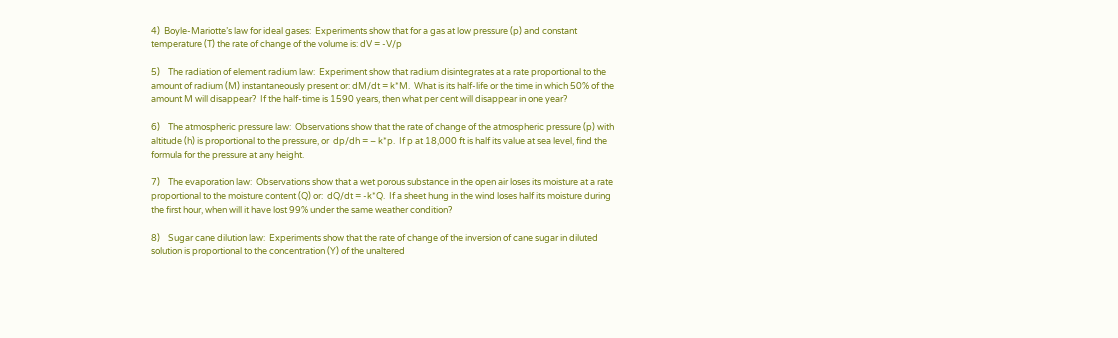4)  Boyle-Mariotte’s law for ideal gases:  Experiments show that for a gas at low pressure (p) and constant temperature (T) the rate of change of the volume is: dV = -V/p

5)    The radiation of element radium law:  Experiment show that radium disintegrates at a rate proportional to the amount of radium (M) instantaneously present or: dM/dt = k*M.  What is its half-life or the time in which 50% of the amount M will disappear?  If the half-time is 1590 years, then what per cent will disappear in one year?

6)    The atmospheric pressure law:  Observations show that the rate of change of the atmospheric pressure (p) with altitude (h) is proportional to the pressure, or  dp/dh = – k*p.  If p at 18,000 ft is half its value at sea level, find the formula for the pressure at any height.

7)    The evaporation law:  Observations show that a wet porous substance in the open air loses its moisture at a rate proportional to the moisture content (Q) or:  dQ/dt = -k*Q.  If a sheet hung in the wind loses half its moisture during the first hour, when will it have lost 99% under the same weather condition?

8)    Sugar cane dilution law:  Experiments show that the rate of change of the inversion of cane sugar in diluted solution is proportional to the concentration (Y) of the unaltered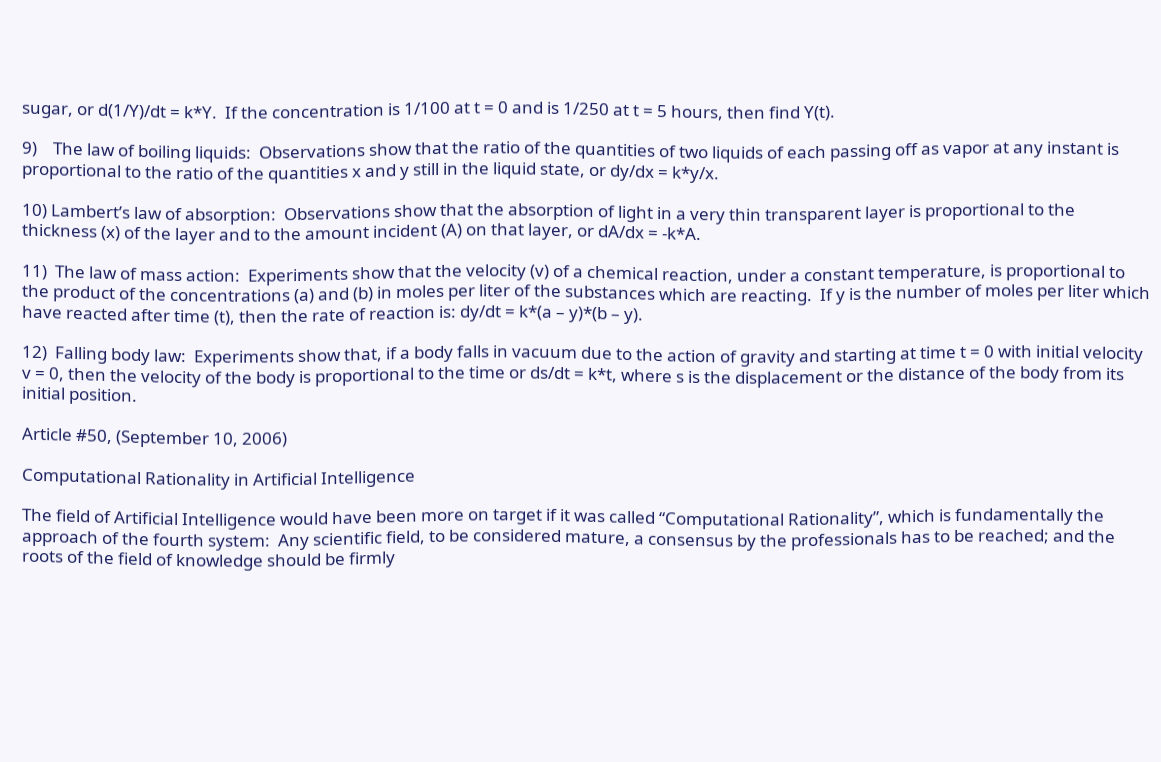sugar, or d(1/Y)/dt = k*Y.  If the concentration is 1/100 at t = 0 and is 1/250 at t = 5 hours, then find Y(t).

9)    The law of boiling liquids:  Observations show that the ratio of the quantities of two liquids of each passing off as vapor at any instant is proportional to the ratio of the quantities x and y still in the liquid state, or dy/dx = k*y/x.

10) Lambert’s law of absorption:  Observations show that the absorption of light in a very thin transparent layer is proportional to the thickness (x) of the layer and to the amount incident (A) on that layer, or dA/dx = -k*A.

11)  The law of mass action:  Experiments show that the velocity (v) of a chemical reaction, under a constant temperature, is proportional to the product of the concentrations (a) and (b) in moles per liter of the substances which are reacting.  If y is the number of moles per liter which have reacted after time (t), then the rate of reaction is: dy/dt = k*(a – y)*(b – y).

12)  Falling body law:  Experiments show that, if a body falls in vacuum due to the action of gravity and starting at time t = 0 with initial velocity v = 0, then the velocity of the body is proportional to the time or ds/dt = k*t, where s is the displacement or the distance of the body from its initial position.

Article #50, (September 10, 2006)

Computational Rationality in Artificial Intelligence

The field of Artificial Intelligence would have been more on target if it was called “Computational Rationality”, which is fundamentally the approach of the fourth system:  Any scientific field, to be considered mature, a consensus by the professionals has to be reached; and the roots of the field of knowledge should be firmly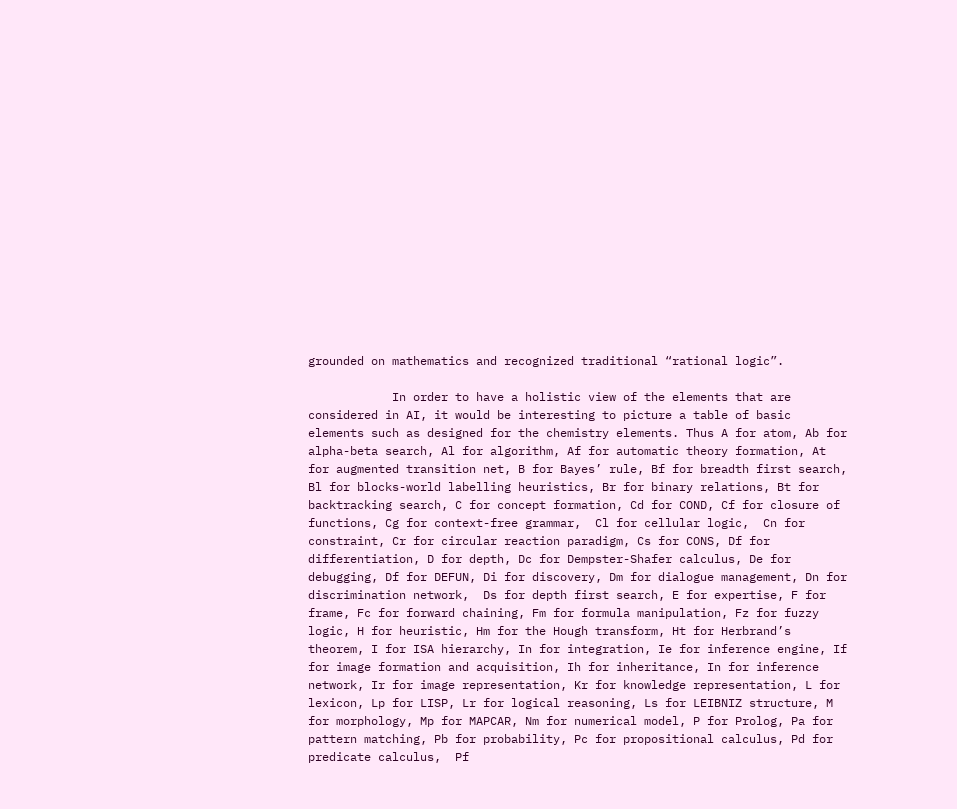grounded on mathematics and recognized traditional “rational logic”.

            In order to have a holistic view of the elements that are considered in AI, it would be interesting to picture a table of basic elements such as designed for the chemistry elements. Thus A for atom, Ab for alpha-beta search, Al for algorithm, Af for automatic theory formation, At for augmented transition net, B for Bayes’ rule, Bf for breadth first search, Bl for blocks-world labelling heuristics, Br for binary relations, Bt for backtracking search, C for concept formation, Cd for COND, Cf for closure of functions, Cg for context-free grammar,  Cl for cellular logic,  Cn for constraint, Cr for circular reaction paradigm, Cs for CONS, Df for differentiation, D for depth, Dc for Dempster-Shafer calculus, De for debugging, Df for DEFUN, Di for discovery, Dm for dialogue management, Dn for discrimination network,  Ds for depth first search, E for expertise, F for frame, Fc for forward chaining, Fm for formula manipulation, Fz for fuzzy logic, H for heuristic, Hm for the Hough transform, Ht for Herbrand’s theorem, I for ISA hierarchy, In for integration, Ie for inference engine, If for image formation and acquisition, Ih for inheritance, In for inference network, Ir for image representation, Kr for knowledge representation, L for lexicon, Lp for LISP, Lr for logical reasoning, Ls for LEIBNIZ structure, M for morphology, Mp for MAPCAR, Nm for numerical model, P for Prolog, Pa for pattern matching, Pb for probability, Pc for propositional calculus, Pd for predicate calculus,  Pf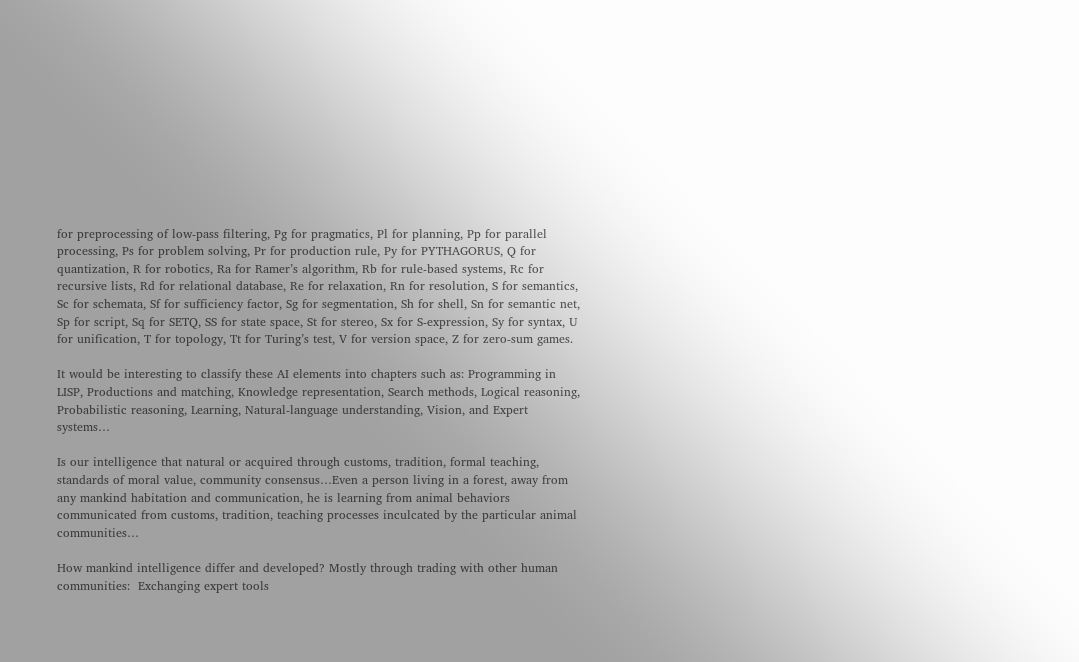for preprocessing of low-pass filtering, Pg for pragmatics, Pl for planning, Pp for parallel processing, Ps for problem solving, Pr for production rule, Py for PYTHAGORUS, Q for quantization, R for robotics, Ra for Ramer’s algorithm, Rb for rule-based systems, Rc for recursive lists, Rd for relational database, Re for relaxation, Rn for resolution, S for semantics, Sc for schemata, Sf for sufficiency factor, Sg for segmentation, Sh for shell, Sn for semantic net, Sp for script, Sq for SETQ, SS for state space, St for stereo, Sx for S-expression, Sy for syntax, U for unification, T for topology, Tt for Turing’s test, V for version space, Z for zero-sum games.

It would be interesting to classify these AI elements into chapters such as: Programming in LISP, Productions and matching, Knowledge representation, Search methods, Logical reasoning, Probabilistic reasoning, Learning, Natural-language understanding, Vision, and Expert systems…

Is our intelligence that natural or acquired through customs, tradition, formal teaching, standards of moral value, community consensus…Even a person living in a forest, away from any mankind habitation and communication, he is learning from animal behaviors communicated from customs, tradition, teaching processes inculcated by the particular animal communities…

How mankind intelligence differ and developed? Mostly through trading with other human communities:  Exchanging expert tools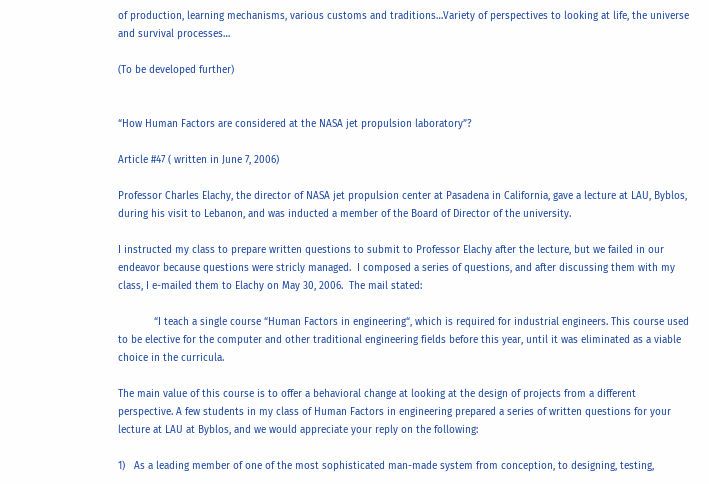of production, learning mechanisms, various customs and traditions…Variety of perspectives to looking at life, the universe and survival processes…

(To be developed further)


“How Human Factors are considered at the NASA jet propulsion laboratory”?

Article #47 ( written in June 7, 2006)

Professor Charles Elachy, the director of NASA jet propulsion center at Pasadena in California, gave a lecture at LAU, Byblos, during his visit to Lebanon, and was inducted a member of the Board of Director of the university.

I instructed my class to prepare written questions to submit to Professor Elachy after the lecture, but we failed in our endeavor because questions were stricly managed.  I composed a series of questions, and after discussing them with my class, I e-mailed them to Elachy on May 30, 2006.  The mail stated:

            “I teach a single course “Human Factors in engineering“, which is required for industrial engineers. This course used to be elective for the computer and other traditional engineering fields before this year, until it was eliminated as a viable choice in the curricula.

The main value of this course is to offer a behavioral change at looking at the design of projects from a different perspective. A few students in my class of Human Factors in engineering prepared a series of written questions for your lecture at LAU at Byblos, and we would appreciate your reply on the following:

1)   As a leading member of one of the most sophisticated man-made system from conception, to designing, testing,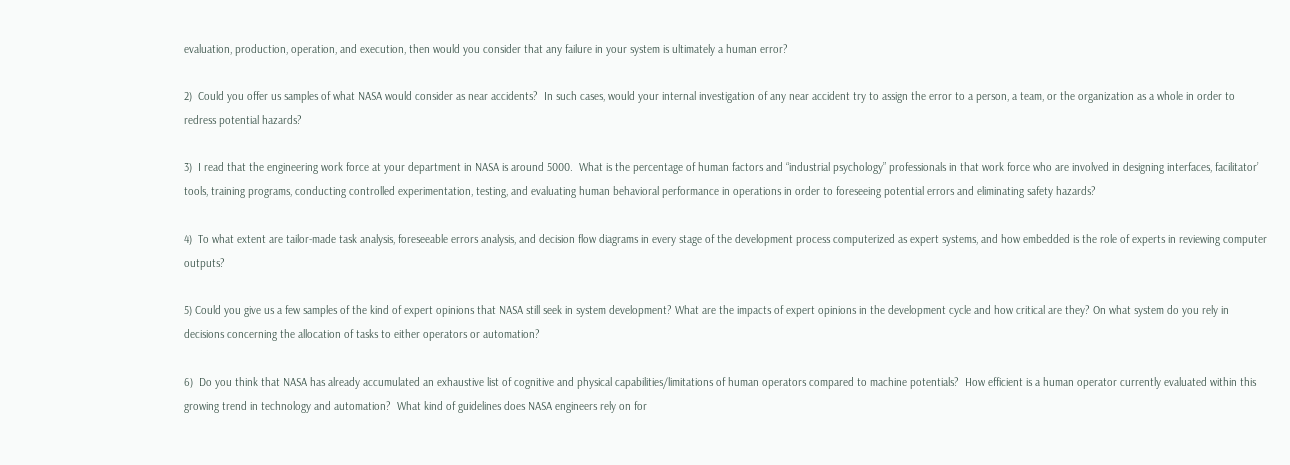evaluation, production, operation, and execution, then would you consider that any failure in your system is ultimately a human error?

2)  Could you offer us samples of what NASA would consider as near accidents?  In such cases, would your internal investigation of any near accident try to assign the error to a person, a team, or the organization as a whole in order to redress potential hazards?

3)  I read that the engineering work force at your department in NASA is around 5000.  What is the percentage of human factors and “industrial psychology” professionals in that work force who are involved in designing interfaces, facilitator’ tools, training programs, conducting controlled experimentation, testing, and evaluating human behavioral performance in operations in order to foreseeing potential errors and eliminating safety hazards?

4)  To what extent are tailor-made task analysis, foreseeable errors analysis, and decision flow diagrams in every stage of the development process computerized as expert systems, and how embedded is the role of experts in reviewing computer outputs?

5) Could you give us a few samples of the kind of expert opinions that NASA still seek in system development? What are the impacts of expert opinions in the development cycle and how critical are they? On what system do you rely in decisions concerning the allocation of tasks to either operators or automation?

6)  Do you think that NASA has already accumulated an exhaustive list of cognitive and physical capabilities/limitations of human operators compared to machine potentials?  How efficient is a human operator currently evaluated within this growing trend in technology and automation?  What kind of guidelines does NASA engineers rely on for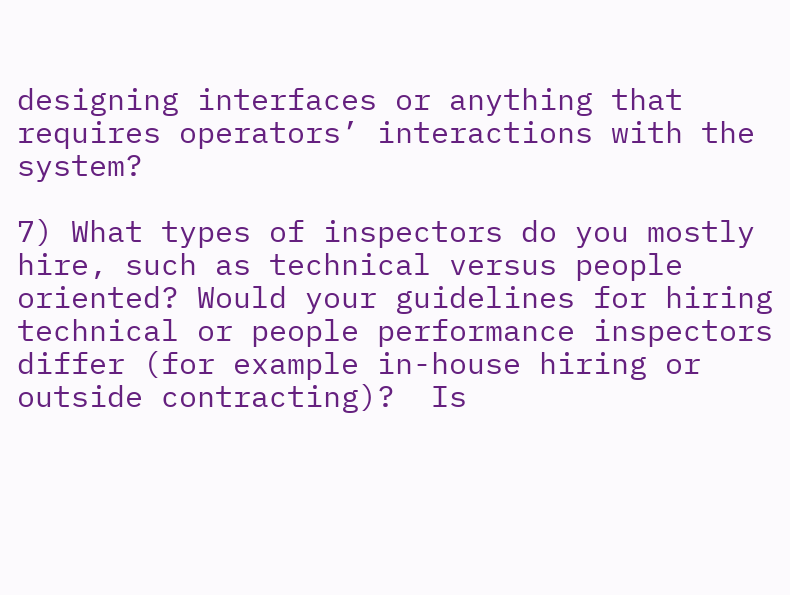designing interfaces or anything that requires operators’ interactions with the system?

7) What types of inspectors do you mostly hire, such as technical versus people oriented? Would your guidelines for hiring technical or people performance inspectors differ (for example in-house hiring or outside contracting)?  Is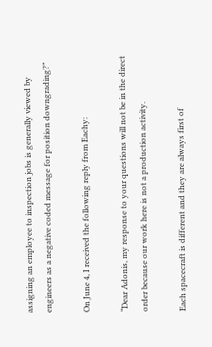assigning an employee to inspection jobs is generally viewed by engineers as a negative coded message for position downgrading?”

On June 4, I received the following reply from Eachy:

“Dear Adonis, my response to your questions will not be in the direct order because our work here is not a production activity.

Each spacecraft is different and they are always first of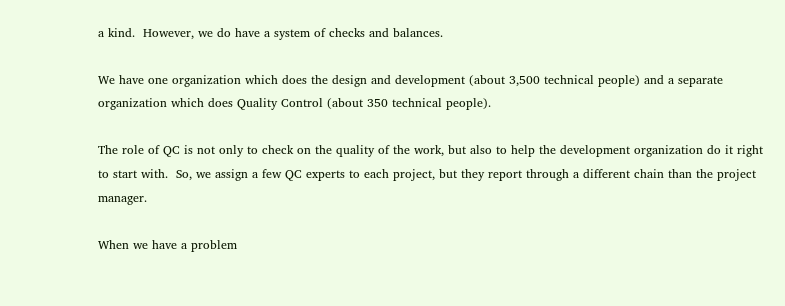a kind.  However, we do have a system of checks and balances.

We have one organization which does the design and development (about 3,500 technical people) and a separate organization which does Quality Control (about 350 technical people).

The role of QC is not only to check on the quality of the work, but also to help the development organization do it right to start with.  So, we assign a few QC experts to each project, but they report through a different chain than the project manager.

When we have a problem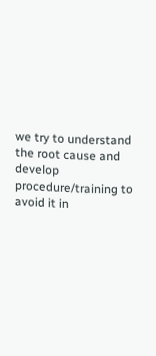we try to understand the root cause and develop procedure/training to avoid it in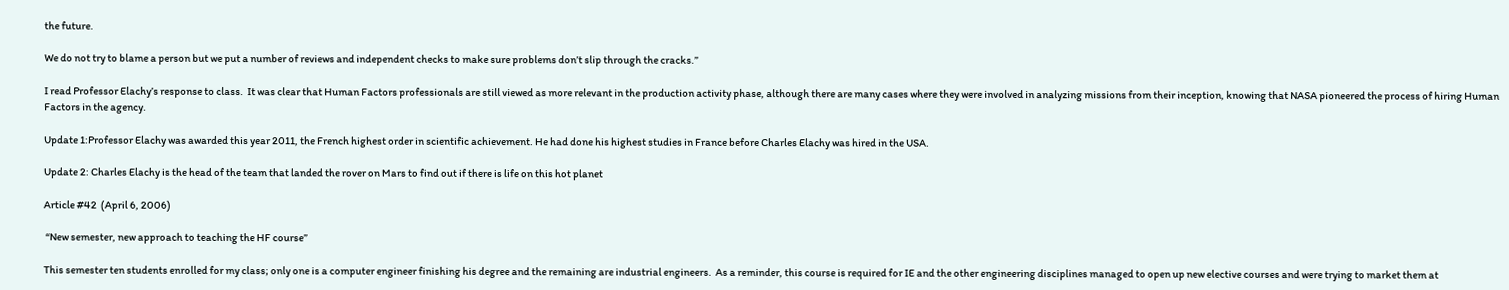the future.

We do not try to blame a person but we put a number of reviews and independent checks to make sure problems don’t slip through the cracks.”

I read Professor Elachy’s response to class.  It was clear that Human Factors professionals are still viewed as more relevant in the production activity phase, although there are many cases where they were involved in analyzing missions from their inception, knowing that NASA pioneered the process of hiring Human Factors in the agency.

Update 1:Professor Elachy was awarded this year 2011, the French highest order in scientific achievement. He had done his highest studies in France before Charles Elachy was hired in the USA.

Update 2: Charles Elachy is the head of the team that landed the rover on Mars to find out if there is life on this hot planet

Article #42  (April 6, 2006)

 “New semester, new approach to teaching the HF course”

This semester ten students enrolled for my class; only one is a computer engineer finishing his degree and the remaining are industrial engineers.  As a reminder, this course is required for IE and the other engineering disciplines managed to open up new elective courses and were trying to market them at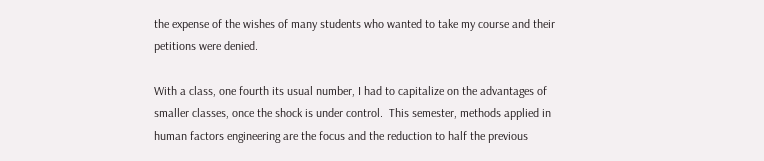the expense of the wishes of many students who wanted to take my course and their petitions were denied.

With a class, one fourth its usual number, I had to capitalize on the advantages of smaller classes, once the shock is under control.  This semester, methods applied in human factors engineering are the focus and the reduction to half the previous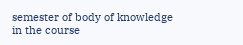semester of body of knowledge in the course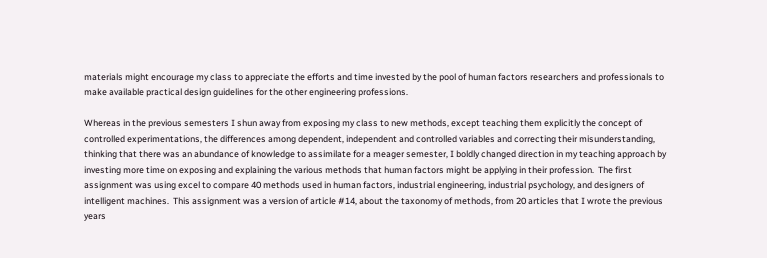materials might encourage my class to appreciate the efforts and time invested by the pool of human factors researchers and professionals to make available practical design guidelines for the other engineering professions.

Whereas in the previous semesters I shun away from exposing my class to new methods, except teaching them explicitly the concept of controlled experimentations, the differences among dependent, independent and controlled variables and correcting their misunderstanding, thinking that there was an abundance of knowledge to assimilate for a meager semester, I boldly changed direction in my teaching approach by investing more time on exposing and explaining the various methods that human factors might be applying in their profession.  The first assignment was using excel to compare 40 methods used in human factors, industrial engineering, industrial psychology, and designers of intelligent machines.  This assignment was a version of article #14, about the taxonomy of methods, from 20 articles that I wrote the previous years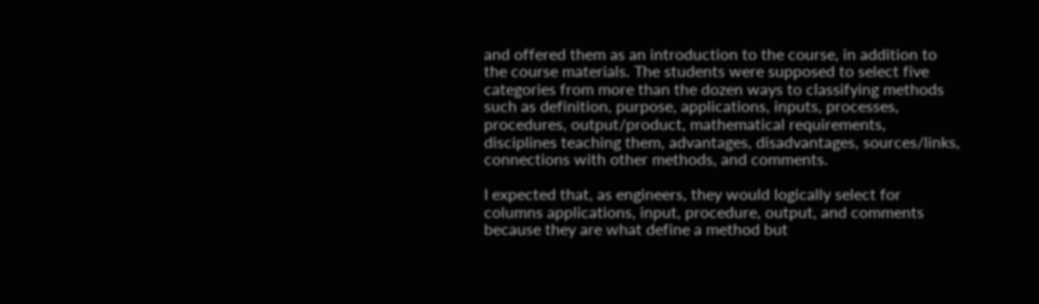and offered them as an introduction to the course, in addition to the course materials. The students were supposed to select five categories from more than the dozen ways to classifying methods such as definition, purpose, applications, inputs, processes, procedures, output/product, mathematical requirements, disciplines teaching them, advantages, disadvantages, sources/links, connections with other methods, and comments.

I expected that, as engineers, they would logically select for columns applications, input, procedure, output, and comments because they are what define a method but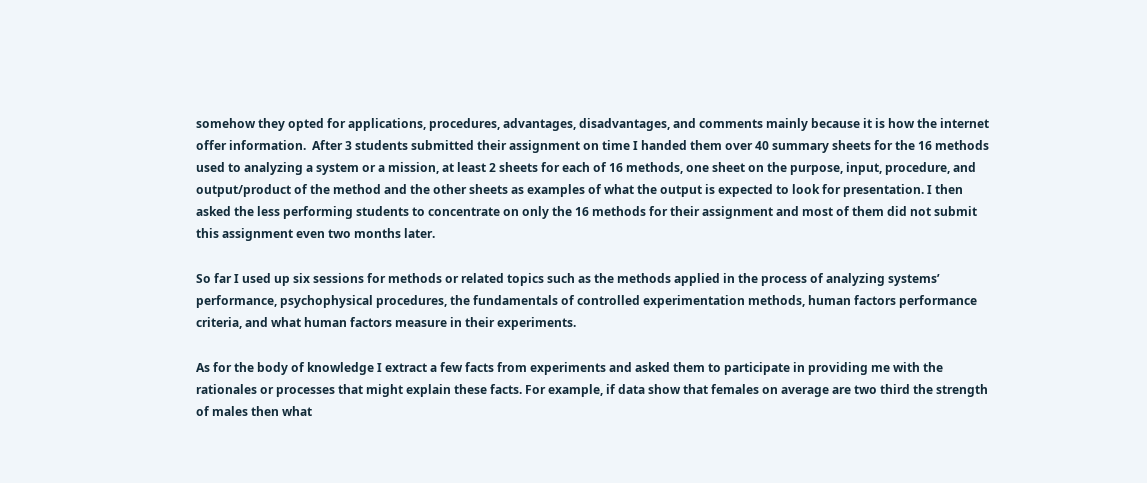somehow they opted for applications, procedures, advantages, disadvantages, and comments mainly because it is how the internet offer information.  After 3 students submitted their assignment on time I handed them over 40 summary sheets for the 16 methods used to analyzing a system or a mission, at least 2 sheets for each of 16 methods, one sheet on the purpose, input, procedure, and output/product of the method and the other sheets as examples of what the output is expected to look for presentation. I then asked the less performing students to concentrate on only the 16 methods for their assignment and most of them did not submit this assignment even two months later.

So far I used up six sessions for methods or related topics such as the methods applied in the process of analyzing systems’ performance, psychophysical procedures, the fundamentals of controlled experimentation methods, human factors performance criteria, and what human factors measure in their experiments.

As for the body of knowledge I extract a few facts from experiments and asked them to participate in providing me with the rationales or processes that might explain these facts. For example, if data show that females on average are two third the strength of males then what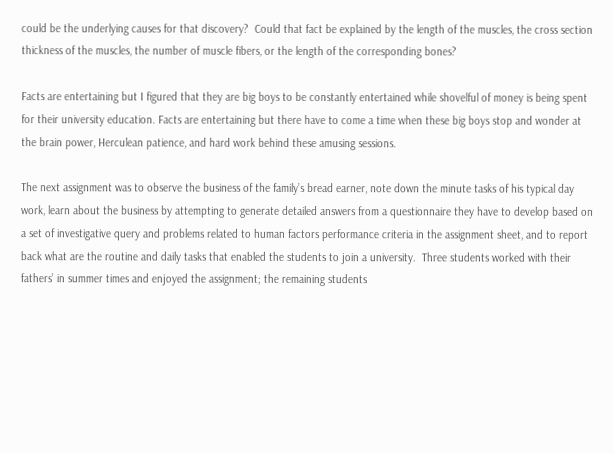could be the underlying causes for that discovery?  Could that fact be explained by the length of the muscles, the cross section thickness of the muscles, the number of muscle fibers, or the length of the corresponding bones?

Facts are entertaining but I figured that they are big boys to be constantly entertained while shovelful of money is being spent for their university education. Facts are entertaining but there have to come a time when these big boys stop and wonder at the brain power, Herculean patience, and hard work behind these amusing sessions.

The next assignment was to observe the business of the family’s bread earner, note down the minute tasks of his typical day work, learn about the business by attempting to generate detailed answers from a questionnaire they have to develop based on a set of investigative query and problems related to human factors performance criteria in the assignment sheet, and to report back what are the routine and daily tasks that enabled the students to join a university.  Three students worked with their fathers’ in summer times and enjoyed the assignment; the remaining students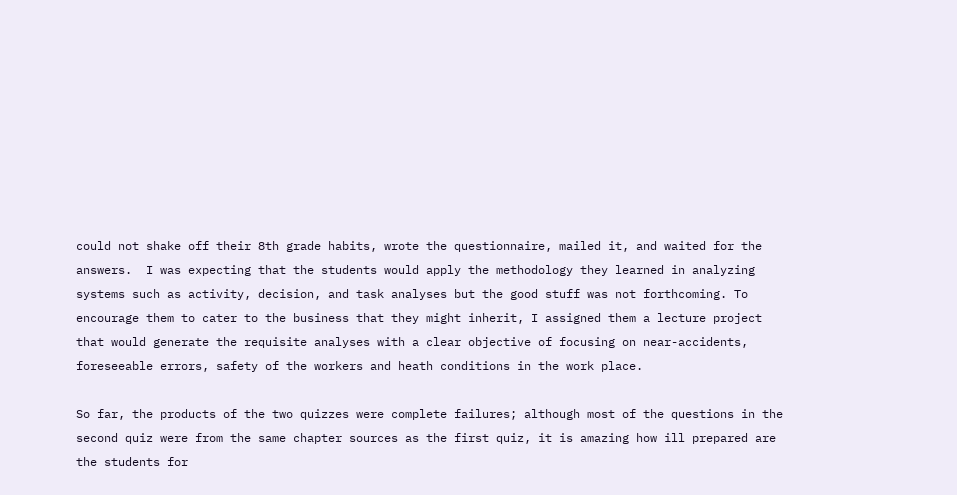could not shake off their 8th grade habits, wrote the questionnaire, mailed it, and waited for the answers.  I was expecting that the students would apply the methodology they learned in analyzing systems such as activity, decision, and task analyses but the good stuff was not forthcoming. To encourage them to cater to the business that they might inherit, I assigned them a lecture project that would generate the requisite analyses with a clear objective of focusing on near-accidents, foreseeable errors, safety of the workers and heath conditions in the work place.

So far, the products of the two quizzes were complete failures; although most of the questions in the second quiz were from the same chapter sources as the first quiz, it is amazing how ill prepared are the students for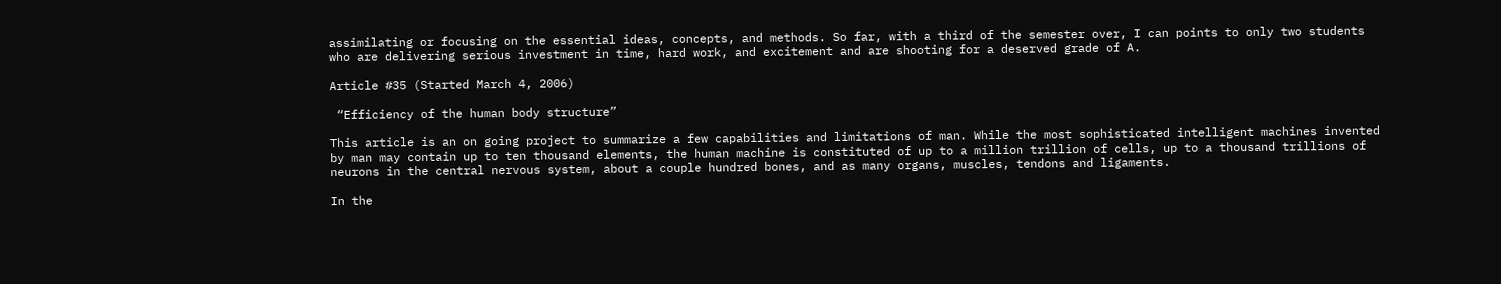assimilating or focusing on the essential ideas, concepts, and methods. So far, with a third of the semester over, I can points to only two students who are delivering serious investment in time, hard work, and excitement and are shooting for a deserved grade of A.

Article #35 (Started March 4, 2006)

 “Efficiency of the human body structure”

This article is an on going project to summarize a few capabilities and limitations of man. While the most sophisticated intelligent machines invented by man may contain up to ten thousand elements, the human machine is constituted of up to a million trillion of cells, up to a thousand trillions of neurons in the central nervous system, about a couple hundred bones, and as many organs, muscles, tendons and ligaments.

In the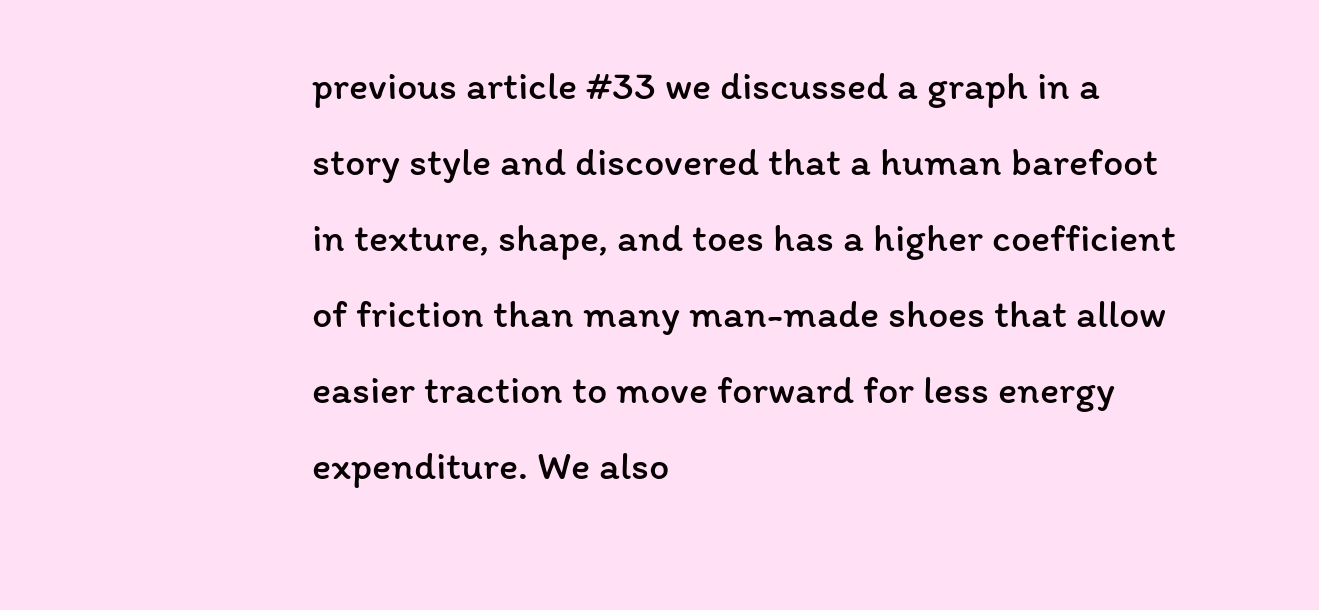previous article #33 we discussed a graph in a story style and discovered that a human barefoot in texture, shape, and toes has a higher coefficient of friction than many man-made shoes that allow easier traction to move forward for less energy expenditure. We also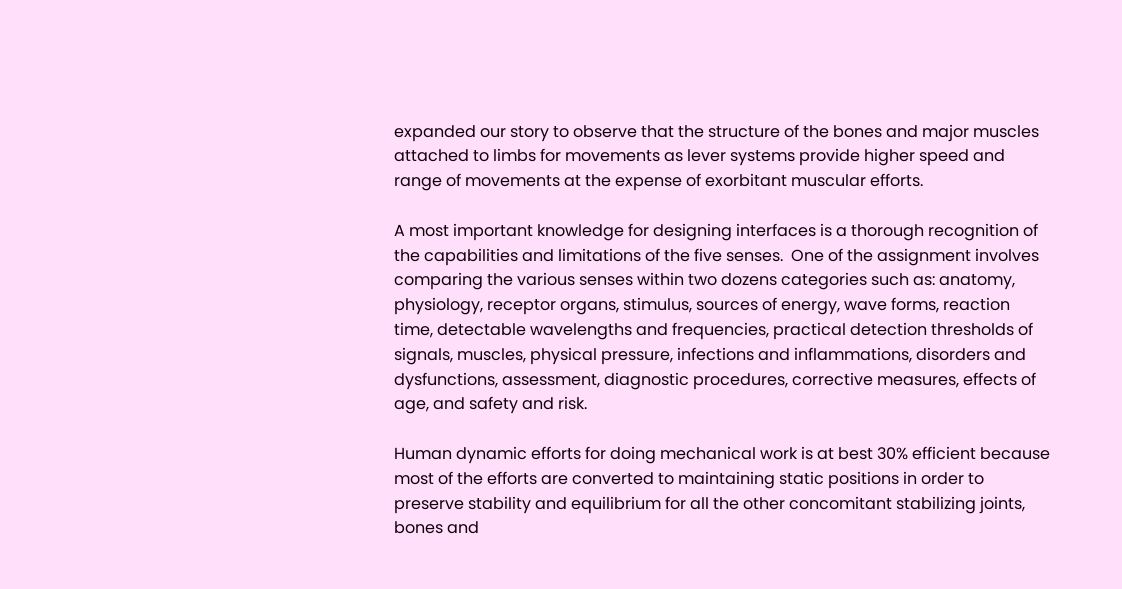expanded our story to observe that the structure of the bones and major muscles attached to limbs for movements as lever systems provide higher speed and range of movements at the expense of exorbitant muscular efforts.

A most important knowledge for designing interfaces is a thorough recognition of the capabilities and limitations of the five senses.  One of the assignment involves comparing the various senses within two dozens categories such as: anatomy, physiology, receptor organs, stimulus, sources of energy, wave forms, reaction time, detectable wavelengths and frequencies, practical detection thresholds of signals, muscles, physical pressure, infections and inflammations, disorders and dysfunctions, assessment, diagnostic procedures, corrective measures, effects of age, and safety and risk.

Human dynamic efforts for doing mechanical work is at best 30% efficient because most of the efforts are converted to maintaining static positions in order to preserve stability and equilibrium for all the other concomitant stabilizing joints, bones and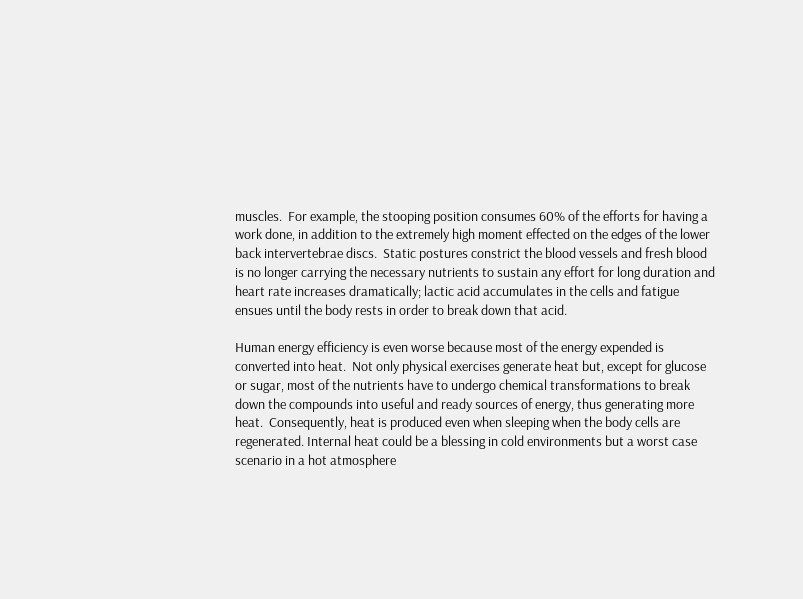muscles.  For example, the stooping position consumes 60% of the efforts for having a work done, in addition to the extremely high moment effected on the edges of the lower back intervertebrae discs.  Static postures constrict the blood vessels and fresh blood is no longer carrying the necessary nutrients to sustain any effort for long duration and heart rate increases dramatically; lactic acid accumulates in the cells and fatigue ensues until the body rests in order to break down that acid.

Human energy efficiency is even worse because most of the energy expended is converted into heat.  Not only physical exercises generate heat but, except for glucose or sugar, most of the nutrients have to undergo chemical transformations to break down the compounds into useful and ready sources of energy, thus generating more heat.  Consequently, heat is produced even when sleeping when the body cells are regenerated. Internal heat could be a blessing in cold environments but a worst case scenario in a hot atmosphere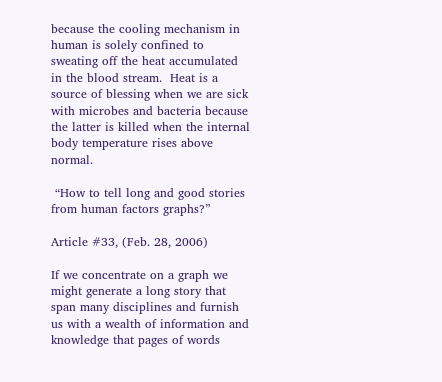because the cooling mechanism in human is solely confined to sweating off the heat accumulated in the blood stream.  Heat is a source of blessing when we are sick with microbes and bacteria because the latter is killed when the internal body temperature rises above normal.

 “How to tell long and good stories from human factors graphs?”

Article #33, (Feb. 28, 2006)

If we concentrate on a graph we might generate a long story that span many disciplines and furnish us with a wealth of information and knowledge that pages of words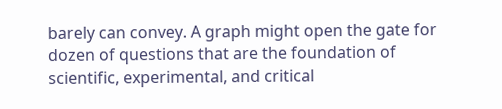barely can convey. A graph might open the gate for dozen of questions that are the foundation of scientific, experimental, and critical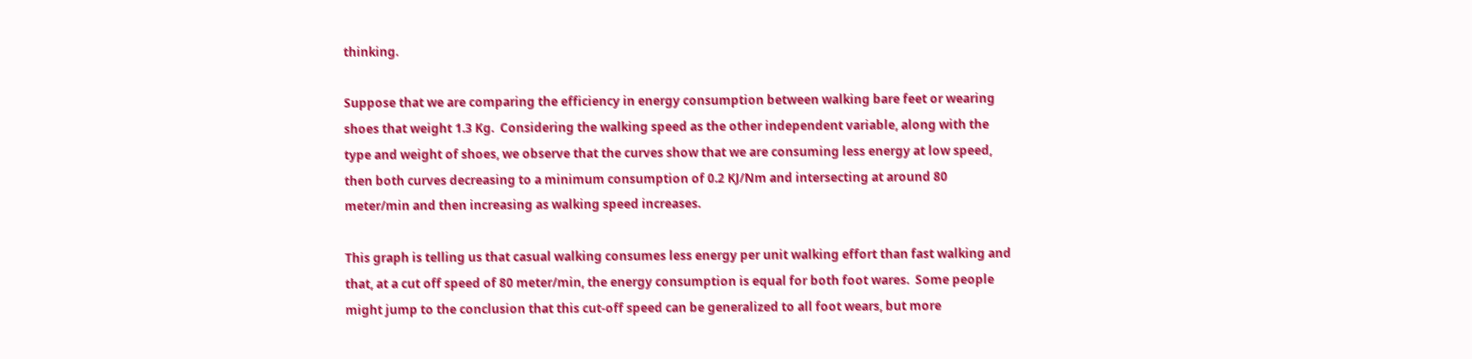thinking.

Suppose that we are comparing the efficiency in energy consumption between walking bare feet or wearing shoes that weight 1.3 Kg.  Considering the walking speed as the other independent variable, along with the type and weight of shoes, we observe that the curves show that we are consuming less energy at low speed, then both curves decreasing to a minimum consumption of 0.2 KJ/Nm and intersecting at around 80 meter/min and then increasing as walking speed increases.

This graph is telling us that casual walking consumes less energy per unit walking effort than fast walking and that, at a cut off speed of 80 meter/min, the energy consumption is equal for both foot wares.  Some people might jump to the conclusion that this cut-off speed can be generalized to all foot wears, but more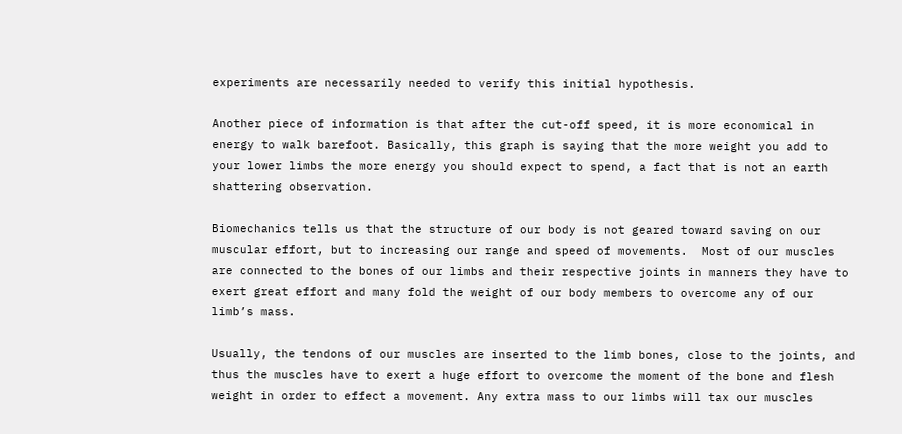experiments are necessarily needed to verify this initial hypothesis.

Another piece of information is that after the cut-off speed, it is more economical in energy to walk barefoot. Basically, this graph is saying that the more weight you add to your lower limbs the more energy you should expect to spend, a fact that is not an earth shattering observation.

Biomechanics tells us that the structure of our body is not geared toward saving on our muscular effort, but to increasing our range and speed of movements.  Most of our muscles are connected to the bones of our limbs and their respective joints in manners they have to exert great effort and many fold the weight of our body members to overcome any of our limb’s mass.

Usually, the tendons of our muscles are inserted to the limb bones, close to the joints, and thus the muscles have to exert a huge effort to overcome the moment of the bone and flesh weight in order to effect a movement. Any extra mass to our limbs will tax our muscles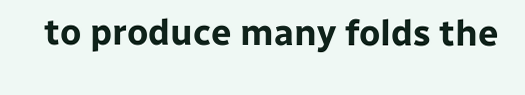to produce many folds the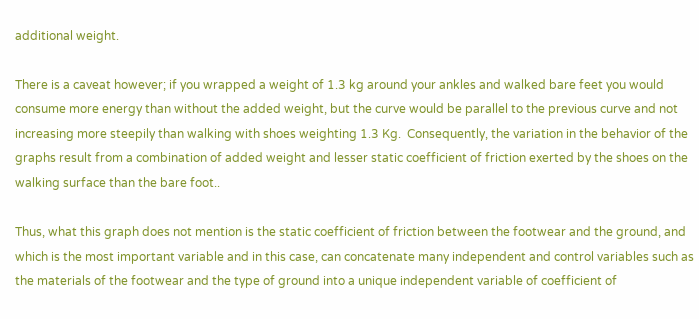additional weight.

There is a caveat however; if you wrapped a weight of 1.3 kg around your ankles and walked bare feet you would consume more energy than without the added weight, but the curve would be parallel to the previous curve and not increasing more steepily than walking with shoes weighting 1.3 Kg.  Consequently, the variation in the behavior of the graphs result from a combination of added weight and lesser static coefficient of friction exerted by the shoes on the walking surface than the bare foot..

Thus, what this graph does not mention is the static coefficient of friction between the footwear and the ground, and which is the most important variable and in this case, can concatenate many independent and control variables such as the materials of the footwear and the type of ground into a unique independent variable of coefficient of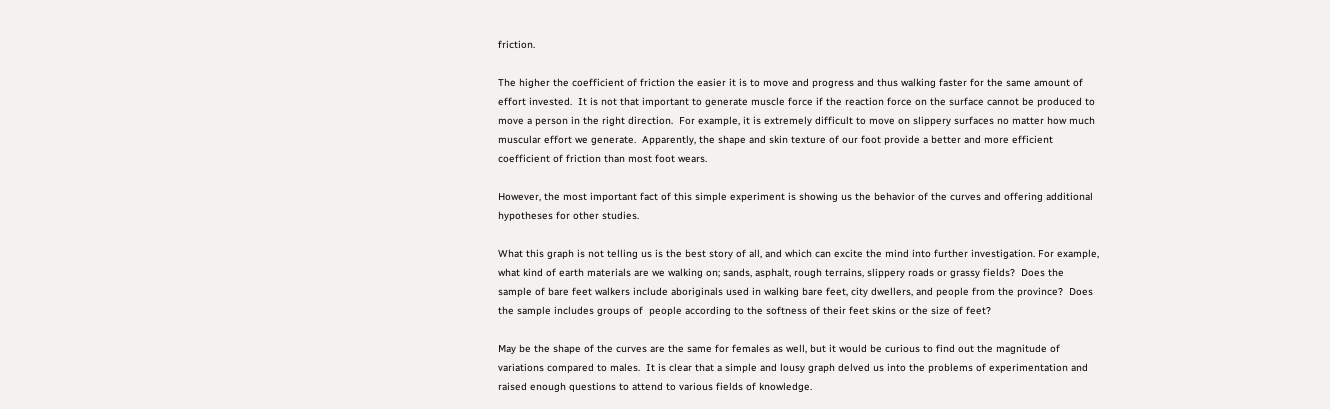friction.

The higher the coefficient of friction the easier it is to move and progress and thus walking faster for the same amount of effort invested.  It is not that important to generate muscle force if the reaction force on the surface cannot be produced to move a person in the right direction.  For example, it is extremely difficult to move on slippery surfaces no matter how much muscular effort we generate.  Apparently, the shape and skin texture of our foot provide a better and more efficient coefficient of friction than most foot wears.

However, the most important fact of this simple experiment is showing us the behavior of the curves and offering additional hypotheses for other studies.

What this graph is not telling us is the best story of all, and which can excite the mind into further investigation. For example, what kind of earth materials are we walking on; sands, asphalt, rough terrains, slippery roads or grassy fields?  Does the sample of bare feet walkers include aboriginals used in walking bare feet, city dwellers, and people from the province?  Does the sample includes groups of  people according to the softness of their feet skins or the size of feet?

May be the shape of the curves are the same for females as well, but it would be curious to find out the magnitude of variations compared to males.  It is clear that a simple and lousy graph delved us into the problems of experimentation and raised enough questions to attend to various fields of knowledge.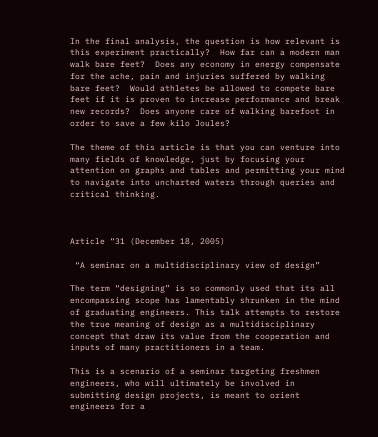In the final analysis, the question is how relevant is this experiment practically?  How far can a modern man walk bare feet?  Does any economy in energy compensate for the ache, pain and injuries suffered by walking bare feet?  Would athletes be allowed to compete bare feet if it is proven to increase performance and break new records?  Does anyone care of walking barefoot in order to save a few kilo Joules?

The theme of this article is that you can venture into many fields of knowledge, just by focusing your attention on graphs and tables and permitting your mind to navigate into uncharted waters through queries and critical thinking.



Article “31 (December 18, 2005)

 “A seminar on a multidisciplinary view of design”

The term “designing” is so commonly used that its all encompassing scope has lamentably shrunken in the mind of graduating engineers. This talk attempts to restore the true meaning of design as a multidisciplinary concept that draw its value from the cooperation and inputs of many practitioners in a team.

This is a scenario of a seminar targeting freshmen engineers, who will ultimately be involved in submitting design projects, is meant to orient engineers for a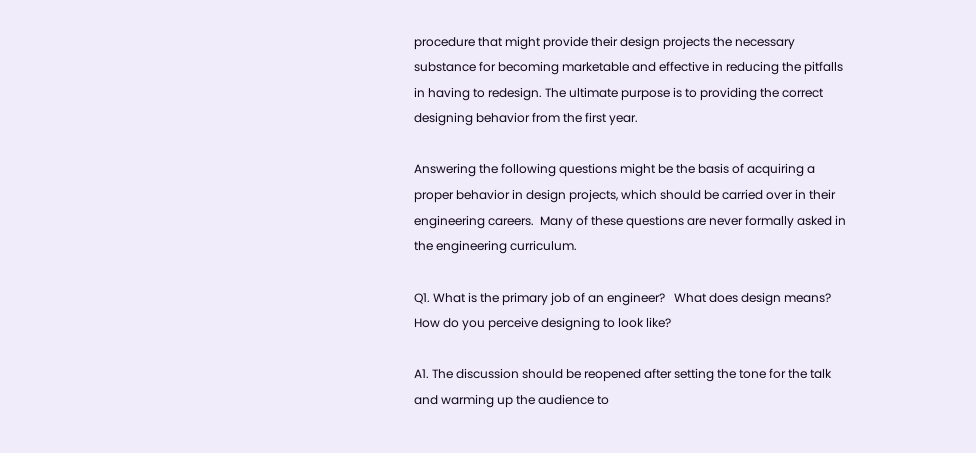procedure that might provide their design projects the necessary substance for becoming marketable and effective in reducing the pitfalls in having to redesign. The ultimate purpose is to providing the correct designing behavior from the first year.

Answering the following questions might be the basis of acquiring a proper behavior in design projects, which should be carried over in their engineering careers.  Many of these questions are never formally asked in the engineering curriculum.

Q1. What is the primary job of an engineer?   What does design means?  How do you perceive designing to look like?

A1. The discussion should be reopened after setting the tone for the talk and warming up the audience to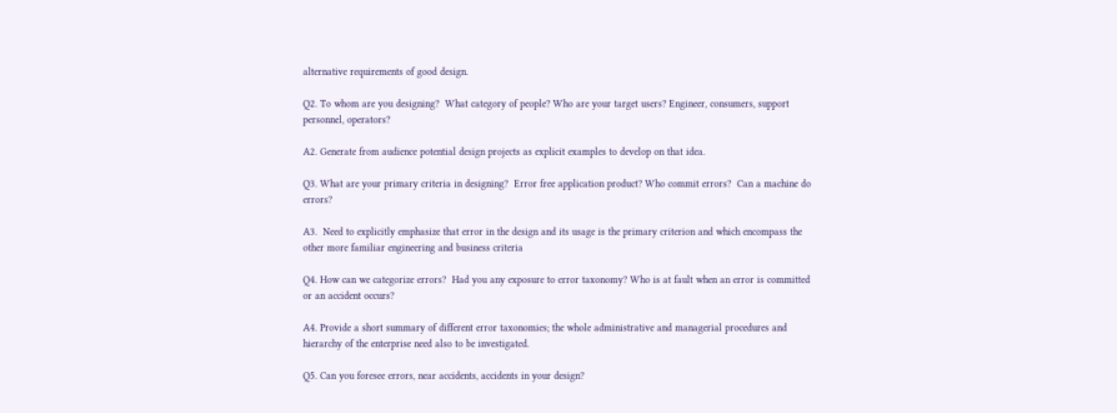alternative requirements of good design.

Q2. To whom are you designing?  What category of people? Who are your target users? Engineer, consumers, support personnel, operators?

A2. Generate from audience potential design projects as explicit examples to develop on that idea.

Q3. What are your primary criteria in designing?  Error free application product? Who commit errors?  Can a machine do errors?

A3.  Need to explicitly emphasize that error in the design and its usage is the primary criterion and which encompass the other more familiar engineering and business criteria

Q4. How can we categorize errors?  Had you any exposure to error taxonomy? Who is at fault when an error is committed or an accident occurs?

A4. Provide a short summary of different error taxonomies; the whole administrative and managerial procedures and hierarchy of the enterprise need also to be investigated.

Q5. Can you foresee errors, near accidents, accidents in your design?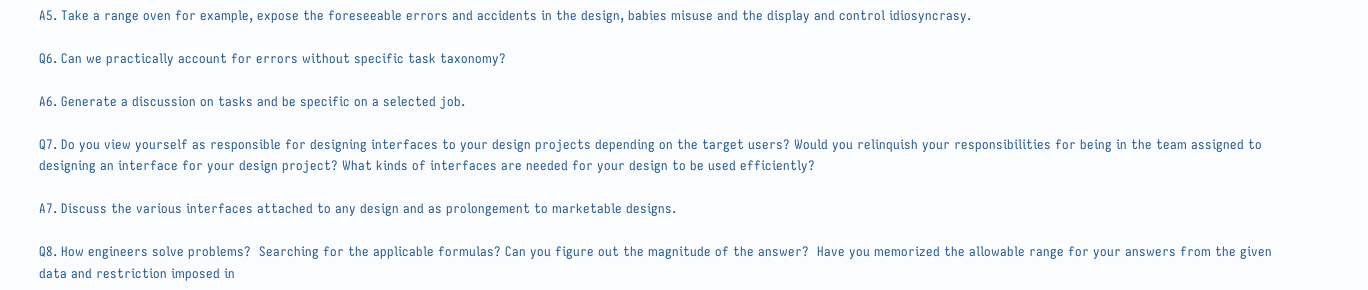A5. Take a range oven for example, expose the foreseeable errors and accidents in the design, babies misuse and the display and control idiosyncrasy.

Q6. Can we practically account for errors without specific task taxonomy?

A6. Generate a discussion on tasks and be specific on a selected job.

Q7. Do you view yourself as responsible for designing interfaces to your design projects depending on the target users? Would you relinquish your responsibilities for being in the team assigned to designing an interface for your design project? What kinds of interfaces are needed for your design to be used efficiently?

A7. Discuss the various interfaces attached to any design and as prolongement to marketable designs.

Q8. How engineers solve problems?  Searching for the applicable formulas? Can you figure out the magnitude of the answer?  Have you memorized the allowable range for your answers from the given data and restriction imposed in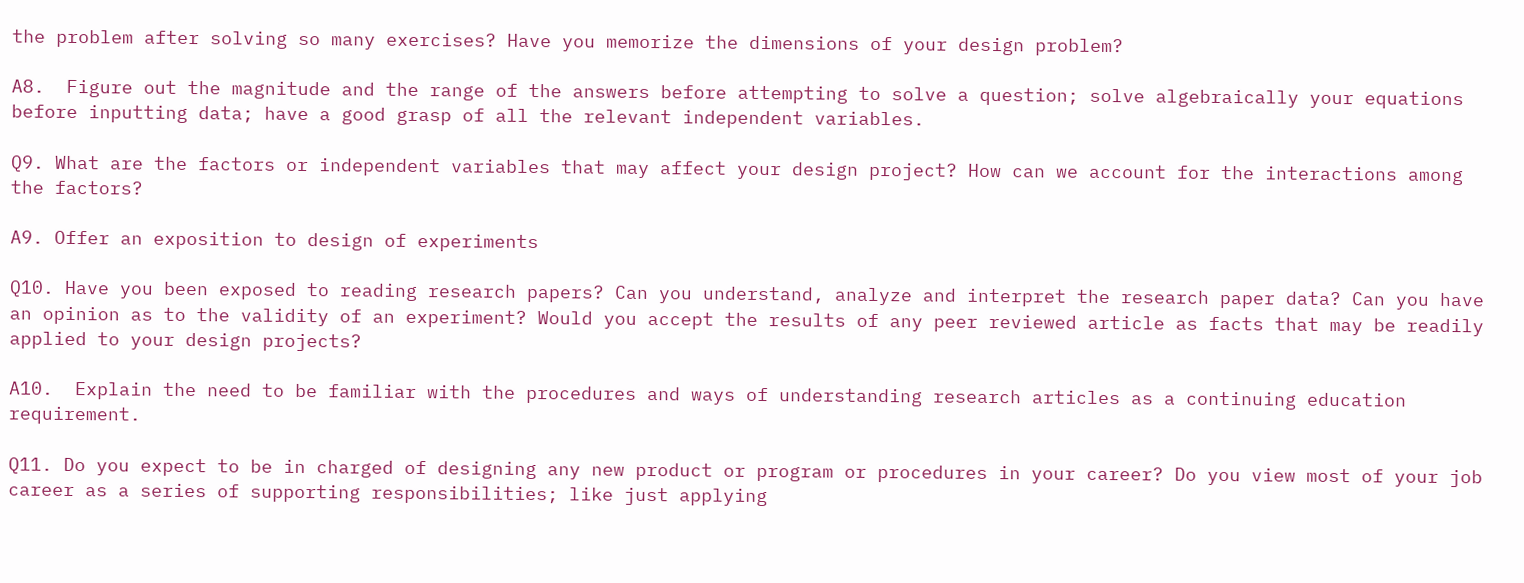the problem after solving so many exercises? Have you memorize the dimensions of your design problem?

A8.  Figure out the magnitude and the range of the answers before attempting to solve a question; solve algebraically your equations before inputting data; have a good grasp of all the relevant independent variables.

Q9. What are the factors or independent variables that may affect your design project? How can we account for the interactions among the factors?

A9. Offer an exposition to design of experiments

Q10. Have you been exposed to reading research papers? Can you understand, analyze and interpret the research paper data? Can you have an opinion as to the validity of an experiment? Would you accept the results of any peer reviewed article as facts that may be readily applied to your design projects?

A10.  Explain the need to be familiar with the procedures and ways of understanding research articles as a continuing education requirement.

Q11. Do you expect to be in charged of designing any new product or program or procedures in your career? Do you view most of your job career as a series of supporting responsibilities; like just applying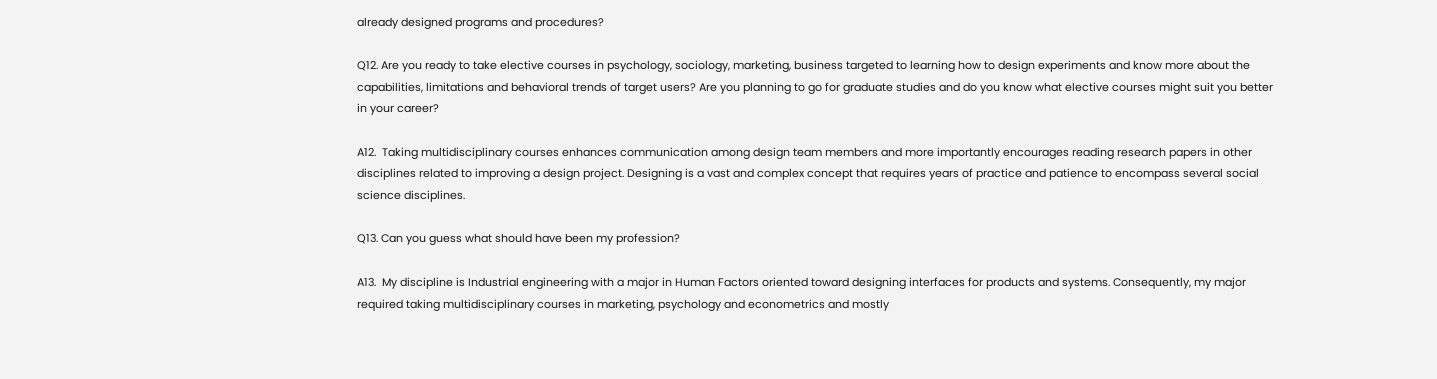already designed programs and procedures?

Q12. Are you ready to take elective courses in psychology, sociology, marketing, business targeted to learning how to design experiments and know more about the capabilities, limitations and behavioral trends of target users? Are you planning to go for graduate studies and do you know what elective courses might suit you better in your career?

A12.  Taking multidisciplinary courses enhances communication among design team members and more importantly encourages reading research papers in other disciplines related to improving a design project. Designing is a vast and complex concept that requires years of practice and patience to encompass several social science disciplines.

Q13. Can you guess what should have been my profession?

A13.  My discipline is Industrial engineering with a major in Human Factors oriented toward designing interfaces for products and systems. Consequently, my major required taking multidisciplinary courses in marketing, psychology and econometrics and mostly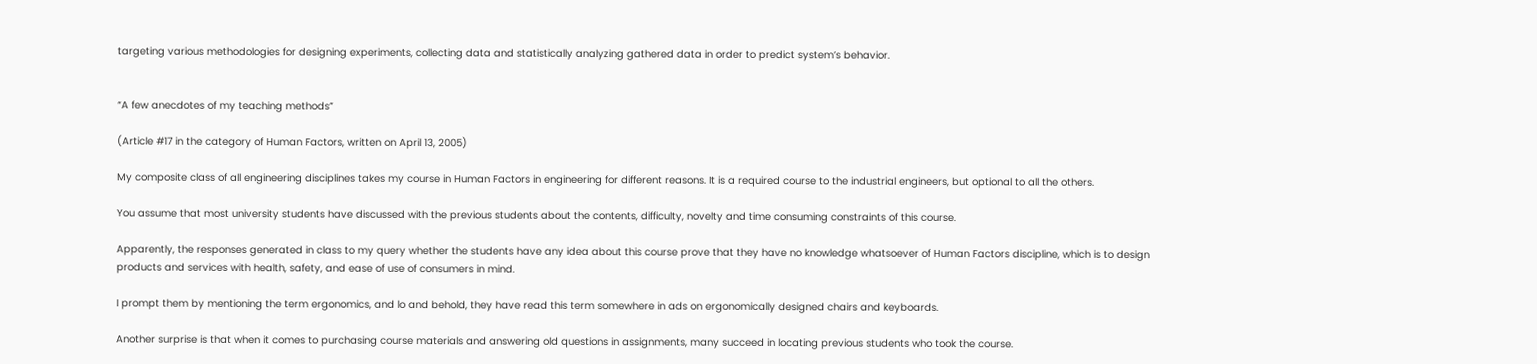targeting various methodologies for designing experiments, collecting data and statistically analyzing gathered data in order to predict system’s behavior.


“A few anecdotes of my teaching methods”

(Article #17 in the category of Human Factors, written on April 13, 2005)

My composite class of all engineering disciplines takes my course in Human Factors in engineering for different reasons. It is a required course to the industrial engineers, but optional to all the others.

You assume that most university students have discussed with the previous students about the contents, difficulty, novelty and time consuming constraints of this course.

Apparently, the responses generated in class to my query whether the students have any idea about this course prove that they have no knowledge whatsoever of Human Factors discipline, which is to design products and services with health, safety, and ease of use of consumers in mind.

I prompt them by mentioning the term ergonomics, and lo and behold, they have read this term somewhere in ads on ergonomically designed chairs and keyboards.

Another surprise is that when it comes to purchasing course materials and answering old questions in assignments, many succeed in locating previous students who took the course.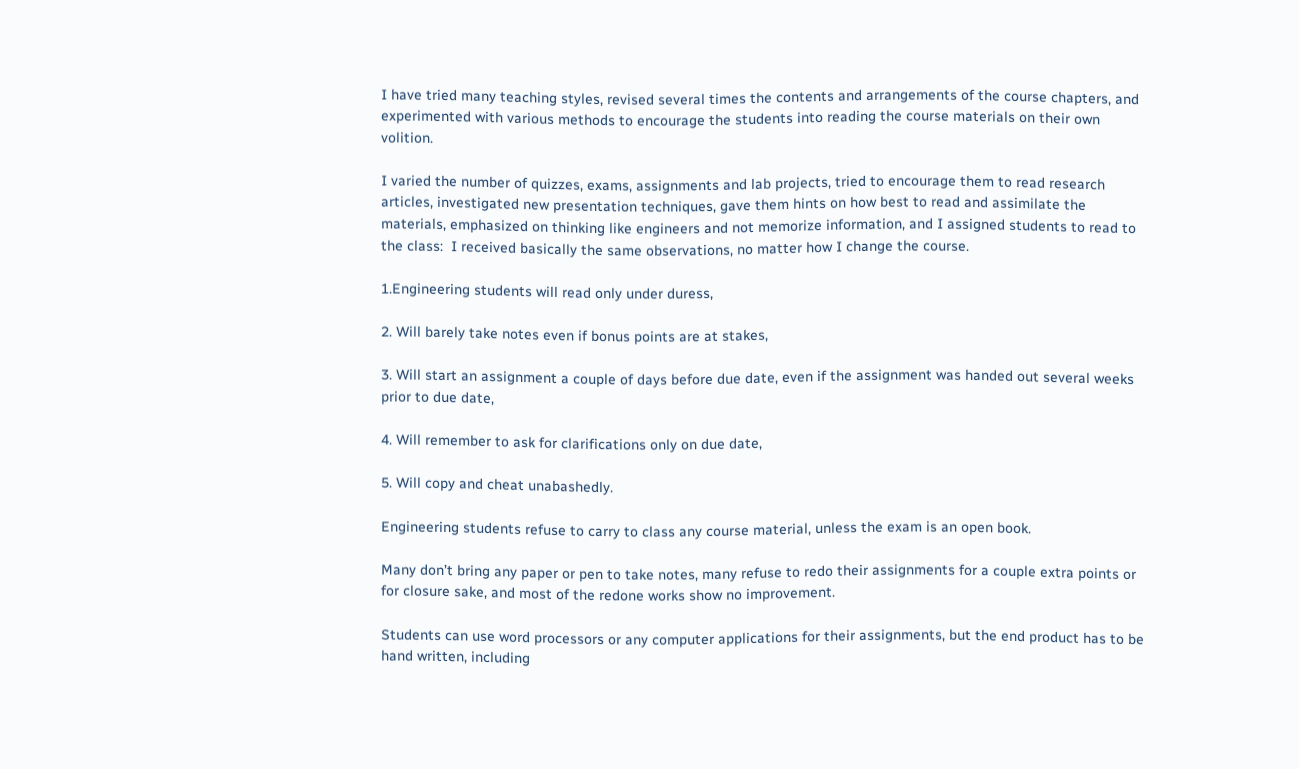I have tried many teaching styles, revised several times the contents and arrangements of the course chapters, and experimented with various methods to encourage the students into reading the course materials on their own volition.

I varied the number of quizzes, exams, assignments and lab projects, tried to encourage them to read research articles, investigated new presentation techniques, gave them hints on how best to read and assimilate the materials, emphasized on thinking like engineers and not memorize information, and I assigned students to read to the class:  I received basically the same observations, no matter how I change the course.

1.Engineering students will read only under duress,

2. Will barely take notes even if bonus points are at stakes,

3. Will start an assignment a couple of days before due date, even if the assignment was handed out several weeks prior to due date,

4. Will remember to ask for clarifications only on due date,

5. Will copy and cheat unabashedly.

Engineering students refuse to carry to class any course material, unless the exam is an open book.

Many don’t bring any paper or pen to take notes, many refuse to redo their assignments for a couple extra points or for closure sake, and most of the redone works show no improvement.

Students can use word processors or any computer applications for their assignments, but the end product has to be hand written, including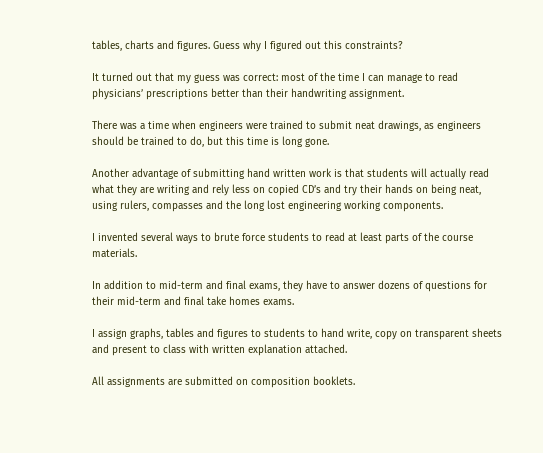tables, charts and figures. Guess why I figured out this constraints?

It turned out that my guess was correct: most of the time I can manage to read physicians’ prescriptions better than their handwriting assignment.

There was a time when engineers were trained to submit neat drawings, as engineers should be trained to do, but this time is long gone.

Another advantage of submitting hand written work is that students will actually read what they are writing and rely less on copied CD’s and try their hands on being neat, using rulers, compasses and the long lost engineering working components.

I invented several ways to brute force students to read at least parts of the course materials.

In addition to mid-term and final exams, they have to answer dozens of questions for their mid-term and final take homes exams.

I assign graphs, tables and figures to students to hand write, copy on transparent sheets and present to class with written explanation attached.

All assignments are submitted on composition booklets.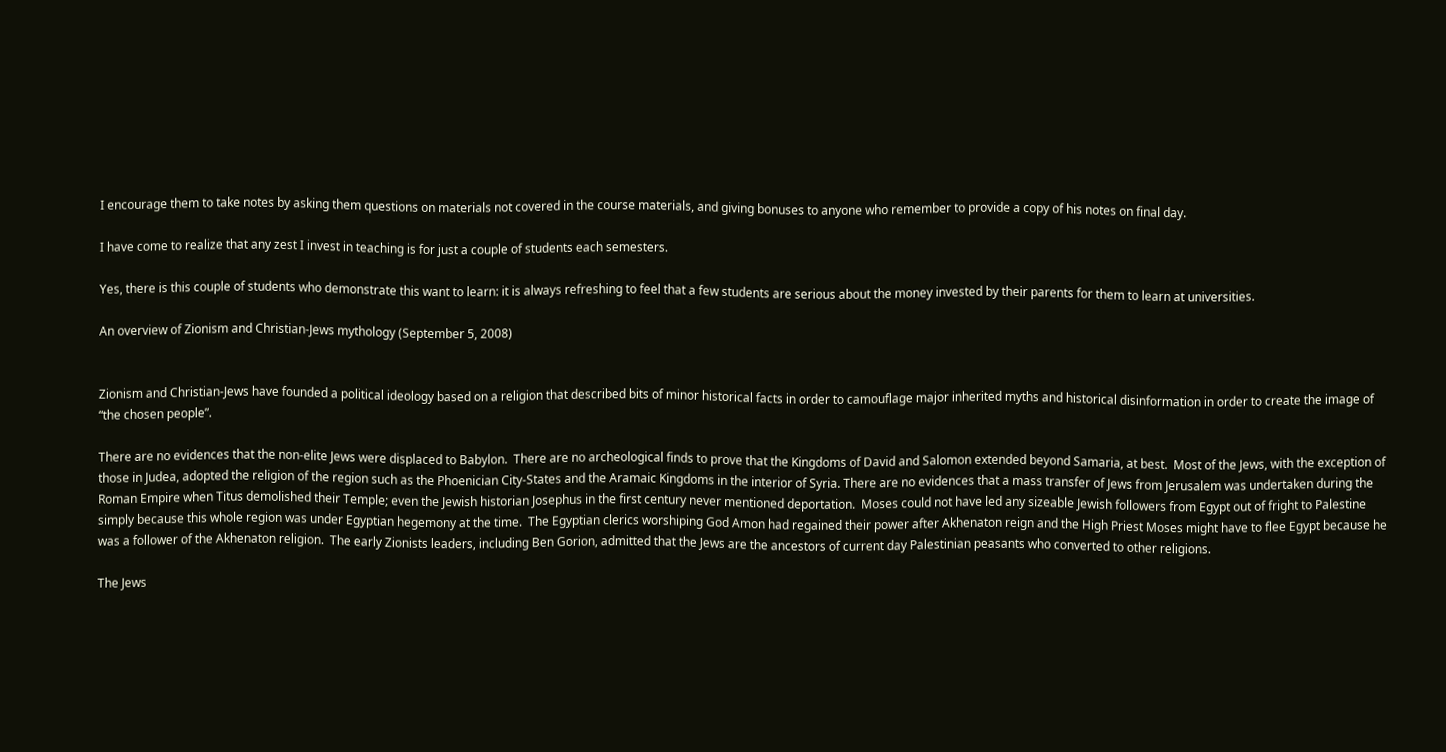I encourage them to take notes by asking them questions on materials not covered in the course materials, and giving bonuses to anyone who remember to provide a copy of his notes on final day.

I have come to realize that any zest I invest in teaching is for just a couple of students each semesters.

Yes, there is this couple of students who demonstrate this want to learn: it is always refreshing to feel that a few students are serious about the money invested by their parents for them to learn at universities.

An overview of Zionism and Christian-Jews mythology (September 5, 2008)


Zionism and Christian-Jews have founded a political ideology based on a religion that described bits of minor historical facts in order to camouflage major inherited myths and historical disinformation in order to create the image of “the chosen people”.

There are no evidences that the non-elite Jews were displaced to Babylon.  There are no archeological finds to prove that the Kingdoms of David and Salomon extended beyond Samaria, at best.  Most of the Jews, with the exception of those in Judea, adopted the religion of the region such as the Phoenician City-States and the Aramaic Kingdoms in the interior of Syria. There are no evidences that a mass transfer of Jews from Jerusalem was undertaken during the Roman Empire when Titus demolished their Temple; even the Jewish historian Josephus in the first century never mentioned deportation.  Moses could not have led any sizeable Jewish followers from Egypt out of fright to Palestine simply because this whole region was under Egyptian hegemony at the time.  The Egyptian clerics worshiping God Amon had regained their power after Akhenaton reign and the High Priest Moses might have to flee Egypt because he was a follower of the Akhenaton religion.  The early Zionists leaders, including Ben Gorion, admitted that the Jews are the ancestors of current day Palestinian peasants who converted to other religions.

The Jews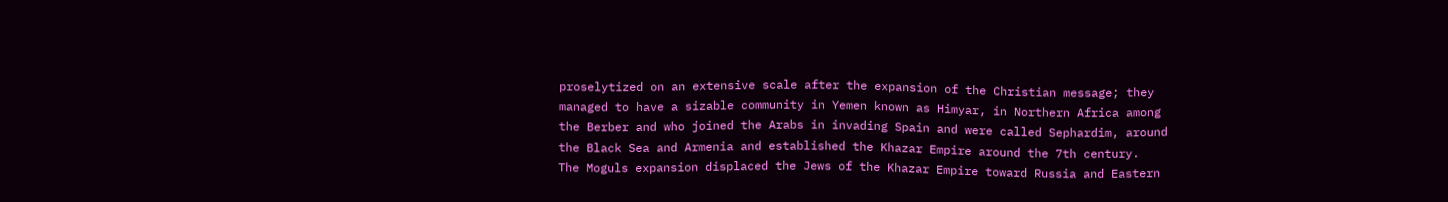proselytized on an extensive scale after the expansion of the Christian message; they managed to have a sizable community in Yemen known as Himyar, in Northern Africa among the Berber and who joined the Arabs in invading Spain and were called Sephardim, around the Black Sea and Armenia and established the Khazar Empire around the 7th century.  The Moguls expansion displaced the Jews of the Khazar Empire toward Russia and Eastern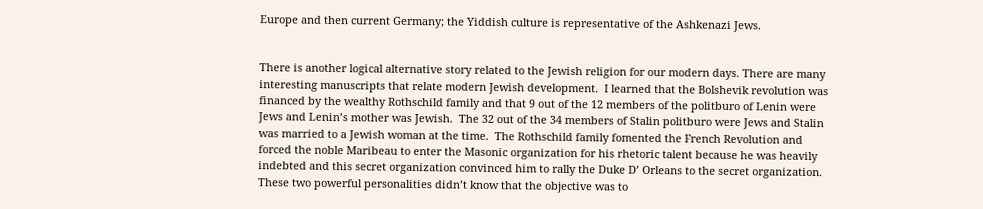Europe and then current Germany; the Yiddish culture is representative of the Ashkenazi Jews.


There is another logical alternative story related to the Jewish religion for our modern days. There are many interesting manuscripts that relate modern Jewish development.  I learned that the Bolshevik revolution was financed by the wealthy Rothschild family and that 9 out of the 12 members of the politburo of Lenin were Jews and Lenin’s mother was Jewish.  The 32 out of the 34 members of Stalin politburo were Jews and Stalin was married to a Jewish woman at the time.  The Rothschild family fomented the French Revolution and forced the noble Maribeau to enter the Masonic organization for his rhetoric talent because he was heavily indebted and this secret organization convinced him to rally the Duke D’ Orleans to the secret organization.  These two powerful personalities didn’t know that the objective was to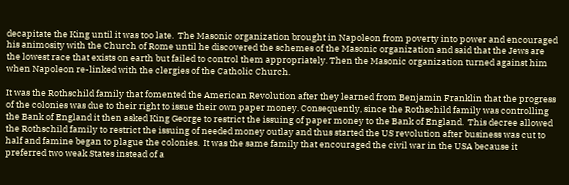decapitate the King until it was too late.  The Masonic organization brought in Napoleon from poverty into power and encouraged his animosity with the Church of Rome until he discovered the schemes of the Masonic organization and said that the Jews are the lowest race that exists on earth but failed to control them appropriately. Then the Masonic organization turned against him when Napoleon re-linked with the clergies of the Catholic Church.

It was the Rothschild family that fomented the American Revolution after they learned from Benjamin Franklin that the progress of the colonies was due to their right to issue their own paper money. Consequently, since the Rothschild family was controlling the Bank of England it then asked King George to restrict the issuing of paper money to the Bank of England.  This decree allowed the Rothschild family to restrict the issuing of needed money outlay and thus started the US revolution after business was cut to half and famine began to plague the colonies.  It was the same family that encouraged the civil war in the USA because it preferred two weak States instead of a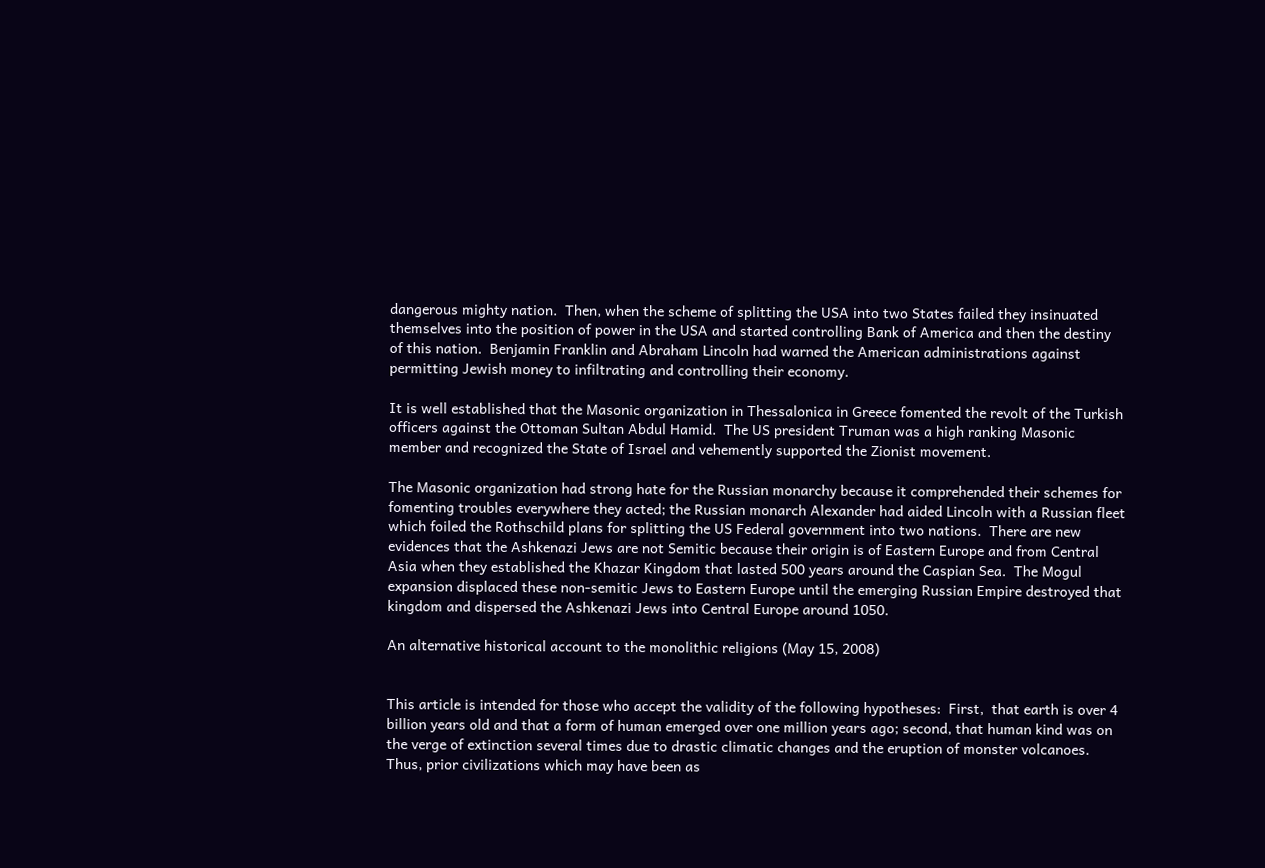dangerous mighty nation.  Then, when the scheme of splitting the USA into two States failed they insinuated themselves into the position of power in the USA and started controlling Bank of America and then the destiny of this nation.  Benjamin Franklin and Abraham Lincoln had warned the American administrations against permitting Jewish money to infiltrating and controlling their economy.

It is well established that the Masonic organization in Thessalonica in Greece fomented the revolt of the Turkish officers against the Ottoman Sultan Abdul Hamid.  The US president Truman was a high ranking Masonic member and recognized the State of Israel and vehemently supported the Zionist movement.

The Masonic organization had strong hate for the Russian monarchy because it comprehended their schemes for fomenting troubles everywhere they acted; the Russian monarch Alexander had aided Lincoln with a Russian fleet which foiled the Rothschild plans for splitting the US Federal government into two nations.  There are new evidences that the Ashkenazi Jews are not Semitic because their origin is of Eastern Europe and from Central Asia when they established the Khazar Kingdom that lasted 500 years around the Caspian Sea.  The Mogul expansion displaced these non-semitic Jews to Eastern Europe until the emerging Russian Empire destroyed that kingdom and dispersed the Ashkenazi Jews into Central Europe around 1050.

An alternative historical account to the monolithic religions (May 15, 2008)


This article is intended for those who accept the validity of the following hypotheses:  First,  that earth is over 4 billion years old and that a form of human emerged over one million years ago; second, that human kind was on the verge of extinction several times due to drastic climatic changes and the eruption of monster volcanoes.  Thus, prior civilizations which may have been as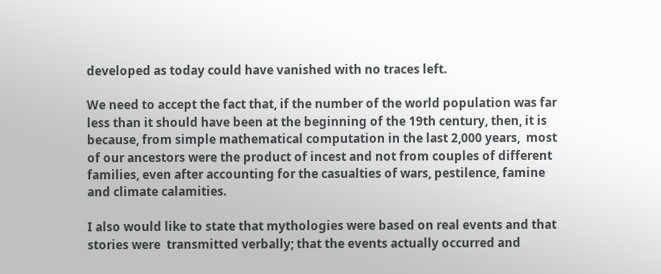developed as today could have vanished with no traces left.

We need to accept the fact that, if the number of the world population was far less than it should have been at the beginning of the 19th century, then, it is because, from simple mathematical computation in the last 2,000 years,  most of our ancestors were the product of incest and not from couples of different families, even after accounting for the casualties of wars, pestilence, famine and climate calamities.

I also would like to state that mythologies were based on real events and that stories were  transmitted verbally; that the events actually occurred and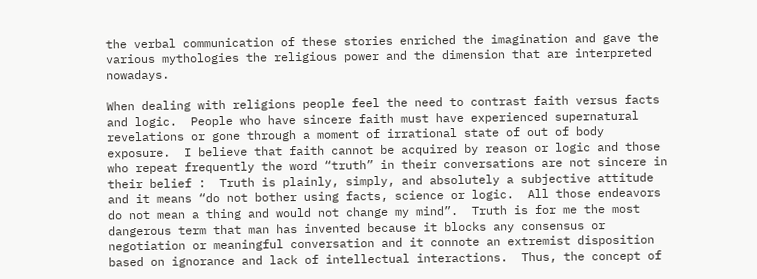the verbal communication of these stories enriched the imagination and gave the various mythologies the religious power and the dimension that are interpreted nowadays.

When dealing with religions people feel the need to contrast faith versus facts and logic.  People who have sincere faith must have experienced supernatural revelations or gone through a moment of irrational state of out of body exposure.  I believe that faith cannot be acquired by reason or logic and those who repeat frequently the word “truth” in their conversations are not sincere in their belief :  Truth is plainly, simply, and absolutely a subjective attitude and it means “do not bother using facts, science or logic.  All those endeavors do not mean a thing and would not change my mind”.  Truth is for me the most dangerous term that man has invented because it blocks any consensus or negotiation or meaningful conversation and it connote an extremist disposition based on ignorance and lack of intellectual interactions.  Thus, the concept of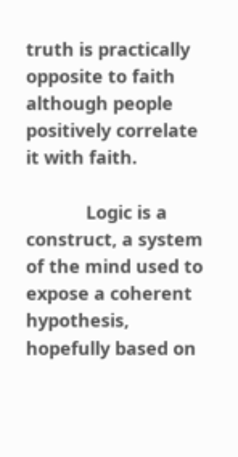truth is practically opposite to faith although people positively correlate it with faith.

            Logic is a construct, a system of the mind used to expose a coherent hypothesis, hopefully based on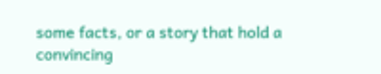some facts, or a story that hold a convincing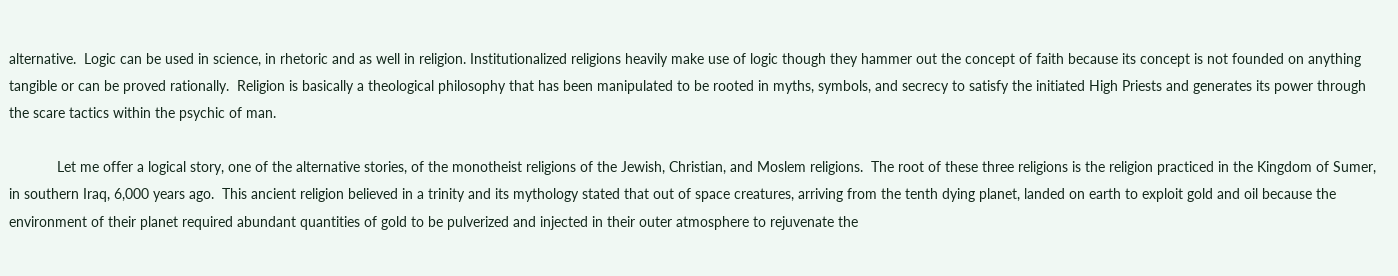alternative.  Logic can be used in science, in rhetoric and as well in religion. Institutionalized religions heavily make use of logic though they hammer out the concept of faith because its concept is not founded on anything tangible or can be proved rationally.  Religion is basically a theological philosophy that has been manipulated to be rooted in myths, symbols, and secrecy to satisfy the initiated High Priests and generates its power through the scare tactics within the psychic of man.

            Let me offer a logical story, one of the alternative stories, of the monotheist religions of the Jewish, Christian, and Moslem religions.  The root of these three religions is the religion practiced in the Kingdom of Sumer, in southern Iraq, 6,000 years ago.  This ancient religion believed in a trinity and its mythology stated that out of space creatures, arriving from the tenth dying planet, landed on earth to exploit gold and oil because the environment of their planet required abundant quantities of gold to be pulverized and injected in their outer atmosphere to rejuvenate the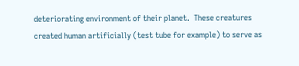deteriorating environment of their planet.  These creatures created human artificially (test tube for example) to serve as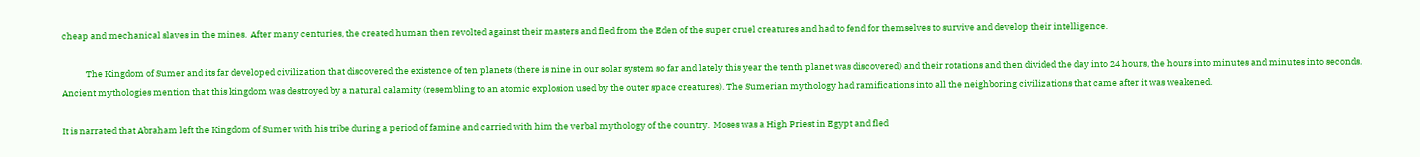cheap and mechanical slaves in the mines.  After many centuries, the created human then revolted against their masters and fled from the Eden of the super cruel creatures and had to fend for themselves to survive and develop their intelligence.

            The Kingdom of Sumer and its far developed civilization that discovered the existence of ten planets (there is nine in our solar system so far and lately this year the tenth planet was discovered) and their rotations and then divided the day into 24 hours, the hours into minutes and minutes into seconds.  Ancient mythologies mention that this kingdom was destroyed by a natural calamity (resembling to an atomic explosion used by the outer space creatures). The Sumerian mythology had ramifications into all the neighboring civilizations that came after it was weakened.

It is narrated that Abraham left the Kingdom of Sumer with his tribe during a period of famine and carried with him the verbal mythology of the country.  Moses was a High Priest in Egypt and fled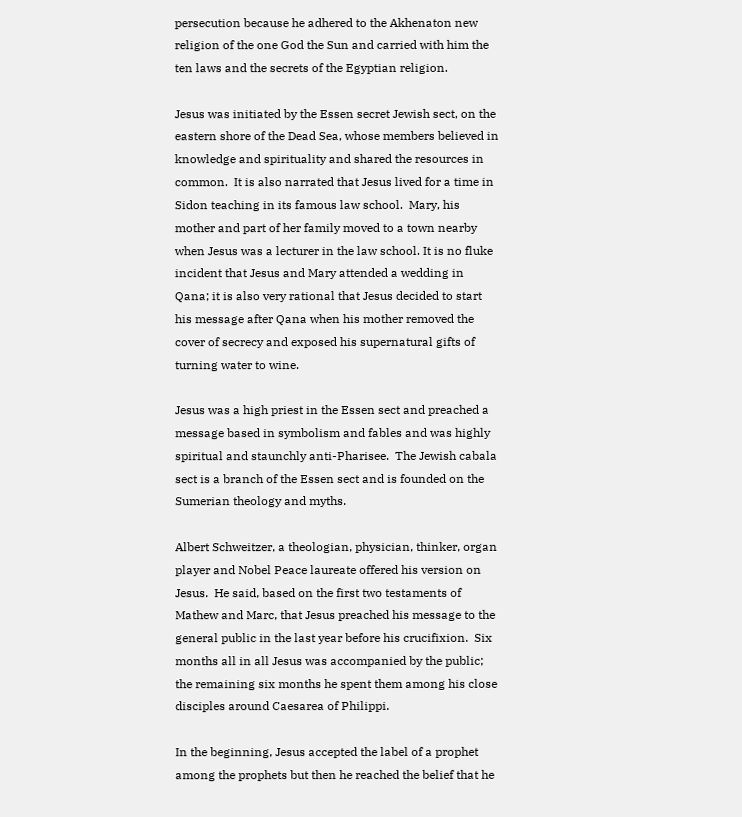persecution because he adhered to the Akhenaton new religion of the one God the Sun and carried with him the ten laws and the secrets of the Egyptian religion.

Jesus was initiated by the Essen secret Jewish sect, on the eastern shore of the Dead Sea, whose members believed in knowledge and spirituality and shared the resources in common.  It is also narrated that Jesus lived for a time in Sidon teaching in its famous law school.  Mary, his mother and part of her family moved to a town nearby when Jesus was a lecturer in the law school. It is no fluke incident that Jesus and Mary attended a wedding in Qana; it is also very rational that Jesus decided to start his message after Qana when his mother removed the cover of secrecy and exposed his supernatural gifts of turning water to wine.

Jesus was a high priest in the Essen sect and preached a message based in symbolism and fables and was highly spiritual and staunchly anti-Pharisee.  The Jewish cabala sect is a branch of the Essen sect and is founded on the Sumerian theology and myths.

Albert Schweitzer, a theologian, physician, thinker, organ player and Nobel Peace laureate offered his version on Jesus.  He said, based on the first two testaments of Mathew and Marc, that Jesus preached his message to the general public in the last year before his crucifixion.  Six months all in all Jesus was accompanied by the public;  the remaining six months he spent them among his close disciples around Caesarea of Philippi.

In the beginning, Jesus accepted the label of a prophet among the prophets but then he reached the belief that he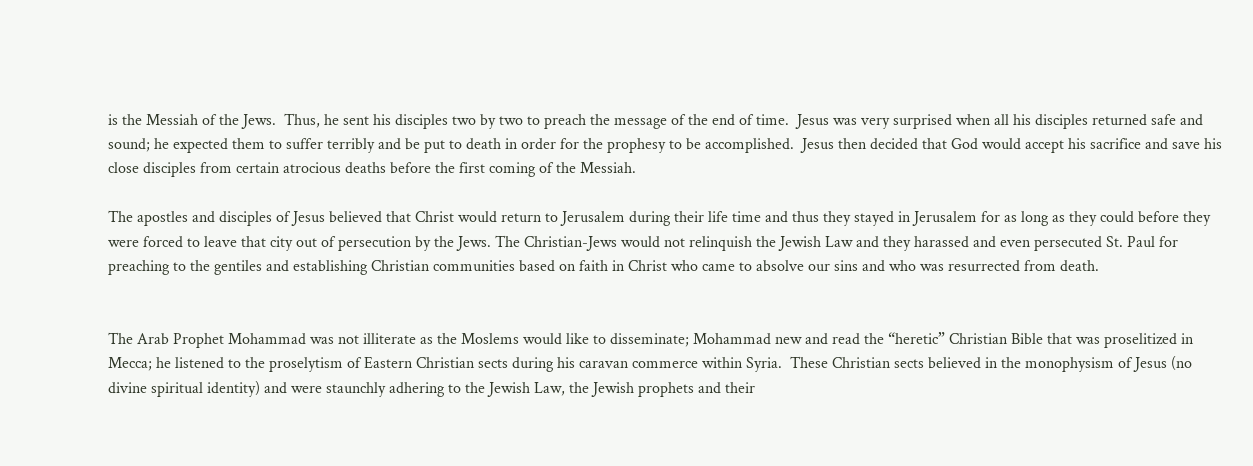is the Messiah of the Jews.  Thus, he sent his disciples two by two to preach the message of the end of time.  Jesus was very surprised when all his disciples returned safe and sound; he expected them to suffer terribly and be put to death in order for the prophesy to be accomplished.  Jesus then decided that God would accept his sacrifice and save his close disciples from certain atrocious deaths before the first coming of the Messiah.

The apostles and disciples of Jesus believed that Christ would return to Jerusalem during their life time and thus they stayed in Jerusalem for as long as they could before they were forced to leave that city out of persecution by the Jews. The Christian-Jews would not relinquish the Jewish Law and they harassed and even persecuted St. Paul for preaching to the gentiles and establishing Christian communities based on faith in Christ who came to absolve our sins and who was resurrected from death.


The Arab Prophet Mohammad was not illiterate as the Moslems would like to disseminate; Mohammad new and read the “heretic” Christian Bible that was proselitized in Mecca; he listened to the proselytism of Eastern Christian sects during his caravan commerce within Syria.  These Christian sects believed in the monophysism of Jesus (no divine spiritual identity) and were staunchly adhering to the Jewish Law, the Jewish prophets and their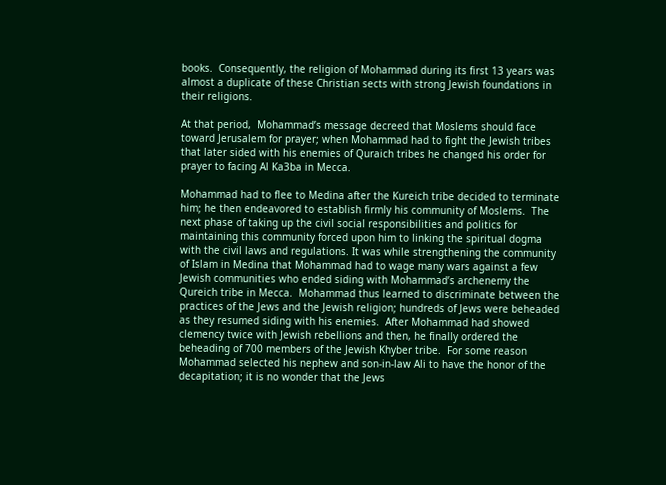books.  Consequently, the religion of Mohammad during its first 13 years was almost a duplicate of these Christian sects with strong Jewish foundations in their religions.

At that period,  Mohammad’s message decreed that Moslems should face toward Jerusalem for prayer; when Mohammad had to fight the Jewish tribes that later sided with his enemies of Quraich tribes he changed his order for prayer to facing Al Ka3ba in Mecca.

Mohammad had to flee to Medina after the Kureich tribe decided to terminate him; he then endeavored to establish firmly his community of Moslems.  The next phase of taking up the civil social responsibilities and politics for maintaining this community forced upon him to linking the spiritual dogma with the civil laws and regulations. It was while strengthening the community of Islam in Medina that Mohammad had to wage many wars against a few Jewish communities who ended siding with Mohammad’s archenemy the Qureich tribe in Mecca.  Mohammad thus learned to discriminate between the practices of the Jews and the Jewish religion; hundreds of Jews were beheaded as they resumed siding with his enemies.  After Mohammad had showed clemency twice with Jewish rebellions and then, he finally ordered the beheading of 700 members of the Jewish Khyber tribe.  For some reason Mohammad selected his nephew and son-in-law Ali to have the honor of the decapitation; it is no wonder that the Jews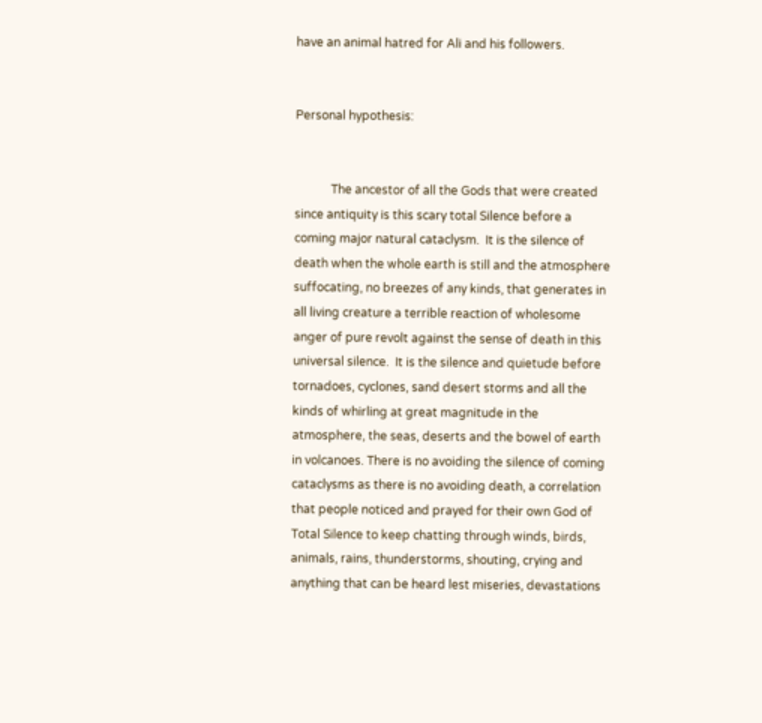have an animal hatred for Ali and his followers.


Personal hypothesis:


            The ancestor of all the Gods that were created since antiquity is this scary total Silence before a coming major natural cataclysm.  It is the silence of death when the whole earth is still and the atmosphere suffocating, no breezes of any kinds, that generates in all living creature a terrible reaction of wholesome anger of pure revolt against the sense of death in this universal silence.  It is the silence and quietude before tornadoes, cyclones, sand desert storms and all the kinds of whirling at great magnitude in the atmosphere, the seas, deserts and the bowel of earth in volcanoes. There is no avoiding the silence of coming cataclysms as there is no avoiding death, a correlation that people noticed and prayed for their own God of Total Silence to keep chatting through winds, birds, animals, rains, thunderstorms, shouting, crying and anything that can be heard lest miseries, devastations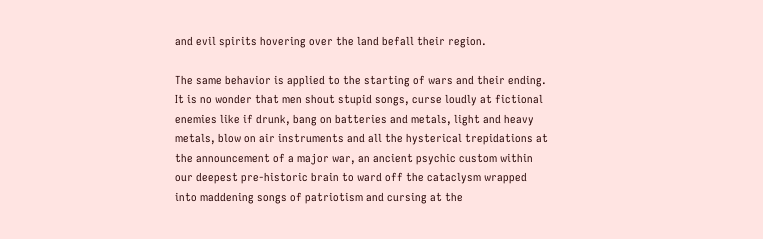and evil spirits hovering over the land befall their region.

The same behavior is applied to the starting of wars and their ending. It is no wonder that men shout stupid songs, curse loudly at fictional enemies like if drunk, bang on batteries and metals, light and heavy metals, blow on air instruments and all the hysterical trepidations at the announcement of a major war, an ancient psychic custom within our deepest pre-historic brain to ward off the cataclysm wrapped into maddening songs of patriotism and cursing at the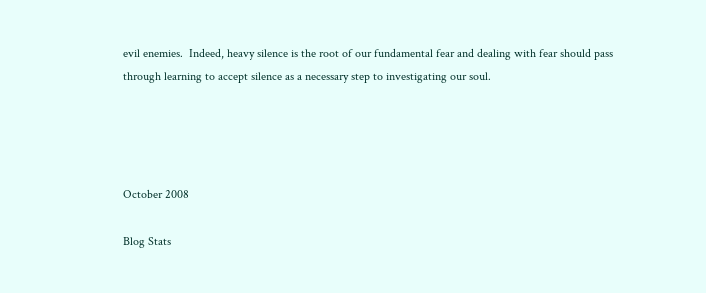evil enemies.  Indeed, heavy silence is the root of our fundamental fear and dealing with fear should pass through learning to accept silence as a necessary step to investigating our soul.




October 2008

Blog Stats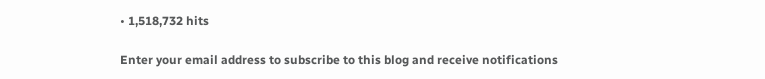• 1,518,732 hits

Enter your email address to subscribe to this blog and receive notifications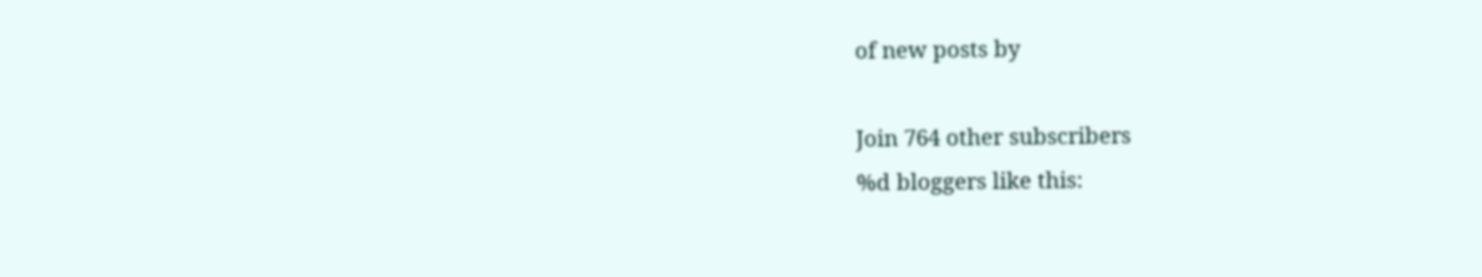of new posts by

Join 764 other subscribers
%d bloggers like this: